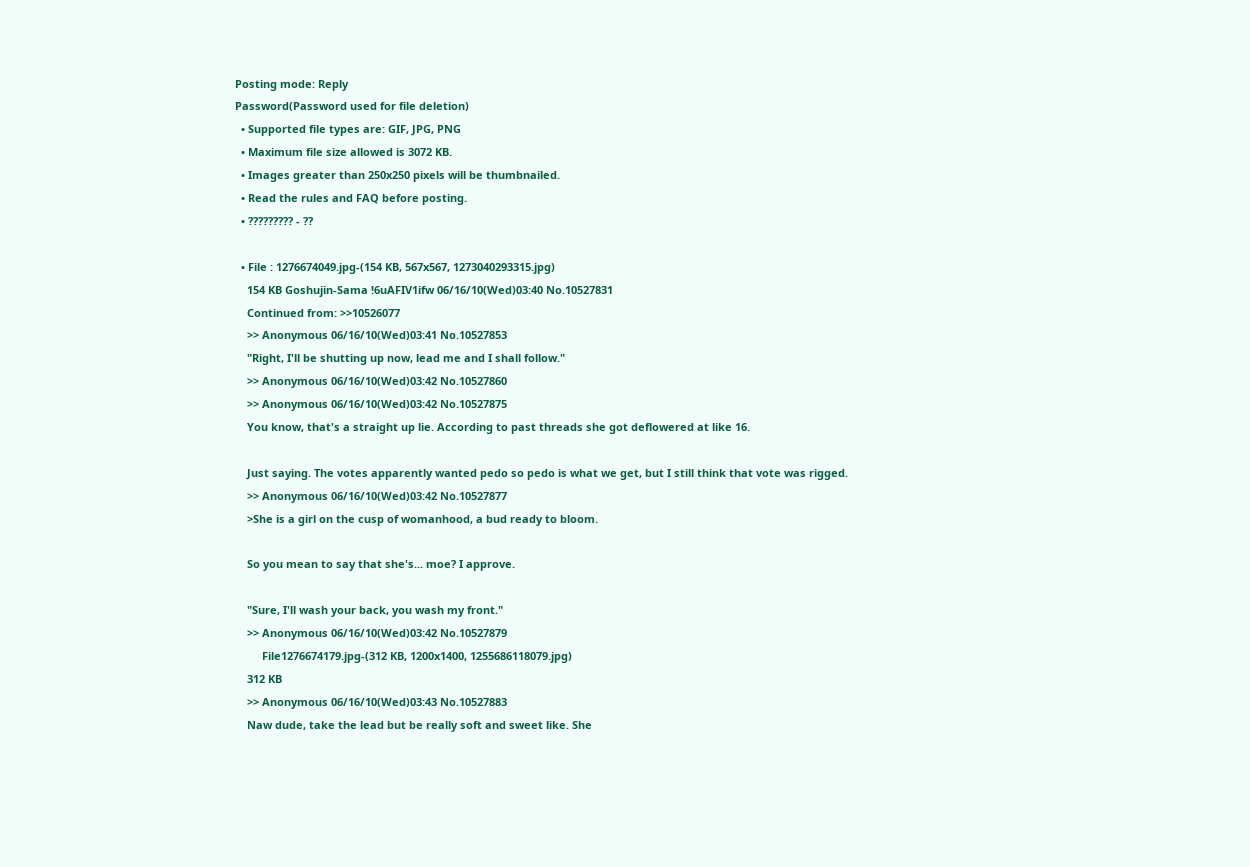Posting mode: Reply
Password(Password used for file deletion)
  • Supported file types are: GIF, JPG, PNG
  • Maximum file size allowed is 3072 KB.
  • Images greater than 250x250 pixels will be thumbnailed.
  • Read the rules and FAQ before posting.
  • ????????? - ??

  • File : 1276674049.jpg-(154 KB, 567x567, 1273040293315.jpg)
    154 KB Goshujin-Sama !6uAFIV1ifw 06/16/10(Wed)03:40 No.10527831
    Continued from: >>10526077
    >> Anonymous 06/16/10(Wed)03:41 No.10527853
    "Right, I'll be shutting up now, lead me and I shall follow."
    >> Anonymous 06/16/10(Wed)03:42 No.10527860
    >> Anonymous 06/16/10(Wed)03:42 No.10527875
    You know, that's a straight up lie. According to past threads she got deflowered at like 16.

    Just saying. The votes apparently wanted pedo so pedo is what we get, but I still think that vote was rigged.
    >> Anonymous 06/16/10(Wed)03:42 No.10527877
    >She is a girl on the cusp of womanhood, a bud ready to bloom.

    So you mean to say that she's... moe? I approve.

    "Sure, I'll wash your back, you wash my front."
    >> Anonymous 06/16/10(Wed)03:42 No.10527879
         File1276674179.jpg-(312 KB, 1200x1400, 1255686118079.jpg)
    312 KB
    >> Anonymous 06/16/10(Wed)03:43 No.10527883
    Naw dude, take the lead but be really soft and sweet like. She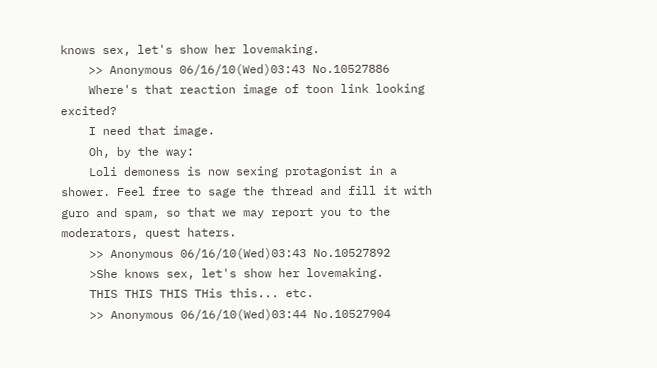knows sex, let's show her lovemaking.
    >> Anonymous 06/16/10(Wed)03:43 No.10527886
    Where's that reaction image of toon link looking excited?
    I need that image.
    Oh, by the way:
    Loli demoness is now sexing protagonist in a shower. Feel free to sage the thread and fill it with guro and spam, so that we may report you to the moderators, quest haters.
    >> Anonymous 06/16/10(Wed)03:43 No.10527892
    >She knows sex, let's show her lovemaking.
    THIS THIS THIS THis this... etc.
    >> Anonymous 06/16/10(Wed)03:44 No.10527904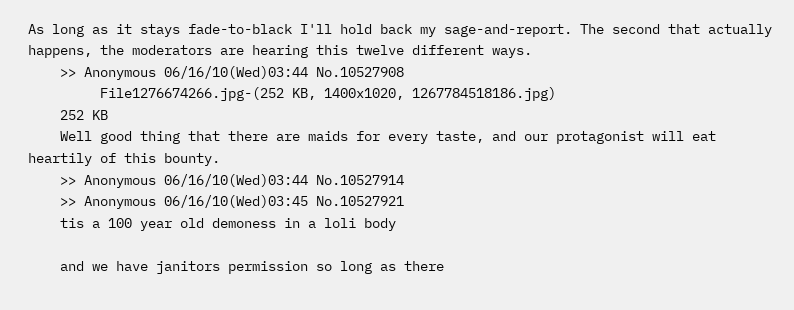As long as it stays fade-to-black I'll hold back my sage-and-report. The second that actually happens, the moderators are hearing this twelve different ways.
    >> Anonymous 06/16/10(Wed)03:44 No.10527908
         File1276674266.jpg-(252 KB, 1400x1020, 1267784518186.jpg)
    252 KB
    Well good thing that there are maids for every taste, and our protagonist will eat heartily of this bounty.
    >> Anonymous 06/16/10(Wed)03:44 No.10527914
    >> Anonymous 06/16/10(Wed)03:45 No.10527921
    tis a 100 year old demoness in a loli body

    and we have janitors permission so long as there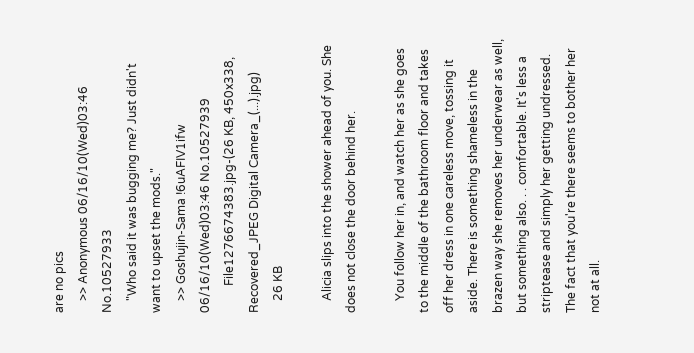are no pics
    >> Anonymous 06/16/10(Wed)03:46 No.10527933
    "Who said it was bugging me? Just didn't want to upset the mods."
    >> Goshujin-Sama !6uAFIV1ifw 06/16/10(Wed)03:46 No.10527939
         File1276674383.jpg-(26 KB, 450x338, Recovered_JPEG Digital Camera_(...).jpg)
    26 KB

    Alicia slips into the shower ahead of you. She does not close the door behind her.

    You follow her in, and watch her as she goes to the middle of the bathroom floor and takes off her dress in one careless move, tossing it aside. There is something shameless in the brazen way she removes her underwear as well, but something also. . . comfortable. It's less a striptease and simply her getting undressed. The fact that you're there seems to bother her not at all.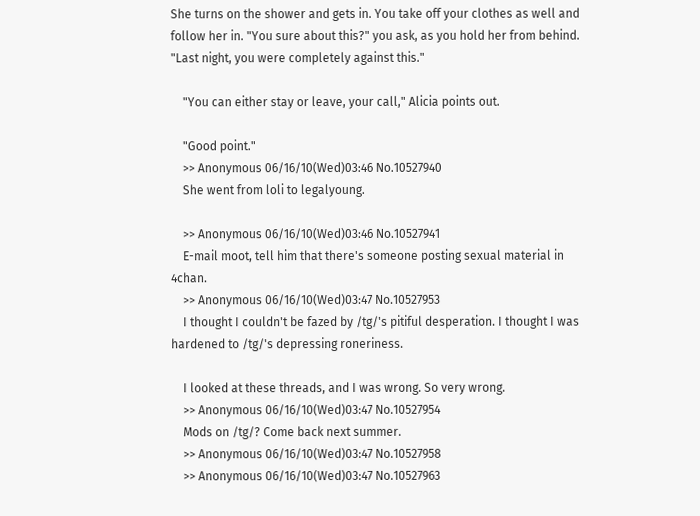She turns on the shower and gets in. You take off your clothes as well and follow her in. "You sure about this?" you ask, as you hold her from behind. "Last night, you were completely against this."

    "You can either stay or leave, your call," Alicia points out.

    "Good point."
    >> Anonymous 06/16/10(Wed)03:46 No.10527940
    She went from loli to legalyoung.

    >> Anonymous 06/16/10(Wed)03:46 No.10527941
    E-mail moot, tell him that there's someone posting sexual material in 4chan.
    >> Anonymous 06/16/10(Wed)03:47 No.10527953
    I thought I couldn't be fazed by /tg/'s pitiful desperation. I thought I was hardened to /tg/'s depressing roneriness.

    I looked at these threads, and I was wrong. So very wrong.
    >> Anonymous 06/16/10(Wed)03:47 No.10527954
    Mods on /tg/? Come back next summer.
    >> Anonymous 06/16/10(Wed)03:47 No.10527958
    >> Anonymous 06/16/10(Wed)03:47 No.10527963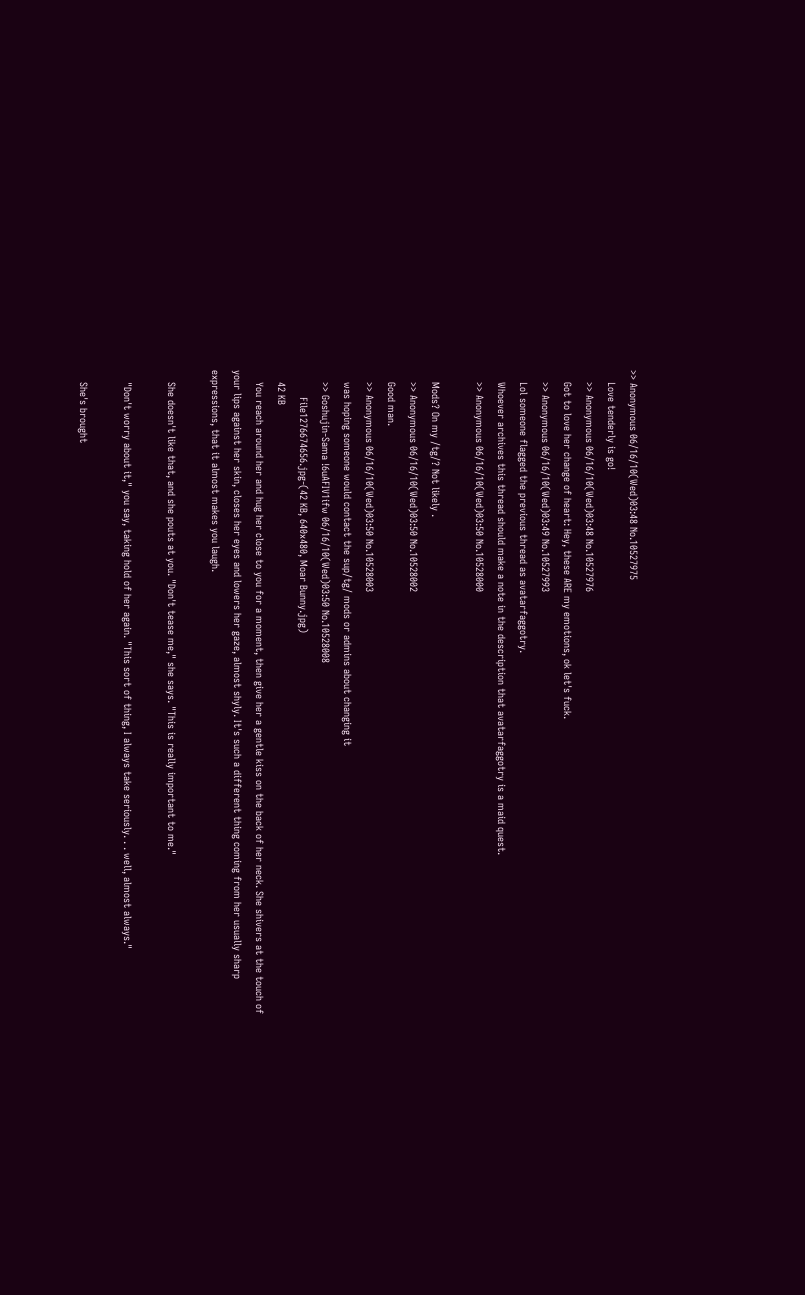>> Anonymous 06/16/10(Wed)03:48 No.10527975
    Love tenderly is go!
    >> Anonymous 06/16/10(Wed)03:48 No.10527976
    Got to love her change of heart: Hey, these ARE my emotions, ok let's fuck.
    >> Anonymous 06/16/10(Wed)03:49 No.10527993
    Lol someone flagged the previous thread as avatarfaggotry.
    Whoever archives this thread should make a note in the description that avatarfaggotry is a maid quest.
    >> Anonymous 06/16/10(Wed)03:50 No.10528000

    Mods? On my /tg/? Not likely .
    >> Anonymous 06/16/10(Wed)03:50 No.10528002
    Good man.
    >> Anonymous 06/16/10(Wed)03:50 No.10528003
    was hoping someone would contact the sup/tg/ mods or admins about changing it
    >> Goshujin-Sama !6uAFIV1ifw 06/16/10(Wed)03:50 No.10528008
         File1276674656.jpg-(42 KB, 640x480, Moar Bunny.jpg)
    42 KB
    You reach around her and hug her close to you for a moment, then give her a gentle kiss on the back of her neck. She shivers at the touch of your lips against her skin, closes her eyes and lowers her gaze, almost shyly. It's such a different thing coming from her usually sharp expressions, that it almost makes you laugh.

    She doesn't like that, and she pouts at you. "Don't tease me," she says. "This is really important to me."

    "Don't worry about it," you say, taking hold of her again. "This sort of thing, I always take seriously. . . well, almost always."

    She's brought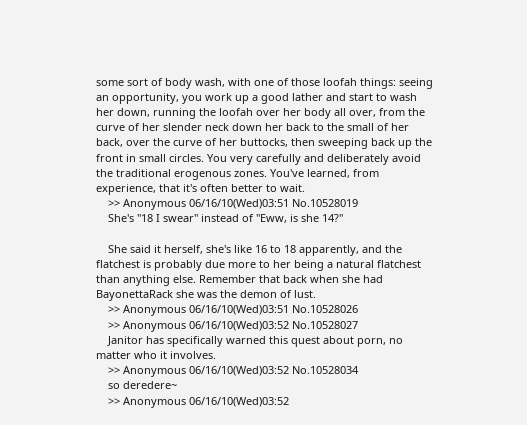some sort of body wash, with one of those loofah things: seeing an opportunity, you work up a good lather and start to wash her down, running the loofah over her body all over, from the curve of her slender neck down her back to the small of her back, over the curve of her buttocks, then sweeping back up the front in small circles. You very carefully and deliberately avoid the traditional erogenous zones. You've learned, from experience, that it's often better to wait.
    >> Anonymous 06/16/10(Wed)03:51 No.10528019
    She's "18 I swear" instead of "Eww, is she 14?"

    She said it herself, she's like 16 to 18 apparently, and the flatchest is probably due more to her being a natural flatchest than anything else. Remember that back when she had BayonettaRack she was the demon of lust.
    >> Anonymous 06/16/10(Wed)03:51 No.10528026
    >> Anonymous 06/16/10(Wed)03:52 No.10528027
    Janitor has specifically warned this quest about porn, no matter who it involves.
    >> Anonymous 06/16/10(Wed)03:52 No.10528034
    so deredere~
    >> Anonymous 06/16/10(Wed)03:52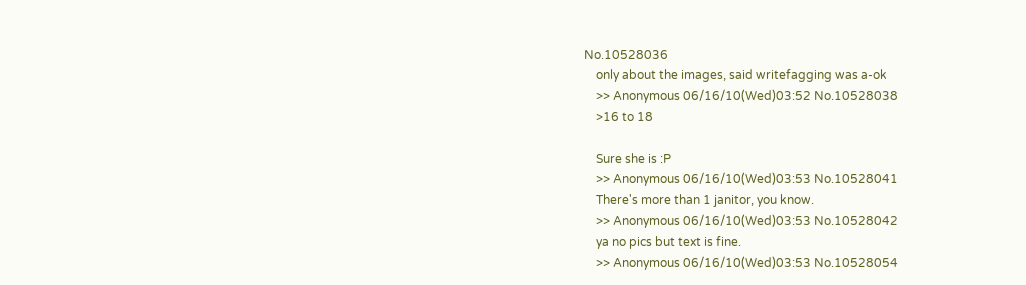No.10528036
    only about the images, said writefagging was a-ok
    >> Anonymous 06/16/10(Wed)03:52 No.10528038
    >16 to 18

    Sure she is :P
    >> Anonymous 06/16/10(Wed)03:53 No.10528041
    There's more than 1 janitor, you know.
    >> Anonymous 06/16/10(Wed)03:53 No.10528042
    ya no pics but text is fine.
    >> Anonymous 06/16/10(Wed)03:53 No.10528054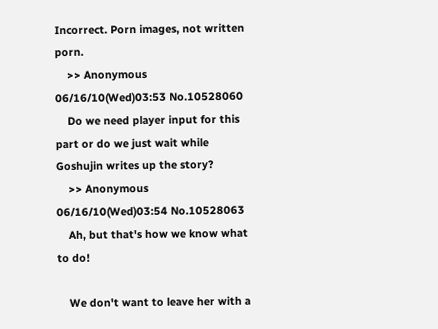Incorrect. Porn images, not written porn.
    >> Anonymous 06/16/10(Wed)03:53 No.10528060
    Do we need player input for this part or do we just wait while Goshujin writes up the story?
    >> Anonymous 06/16/10(Wed)03:54 No.10528063
    Ah, but that's how we know what to do!

    We don't want to leave her with a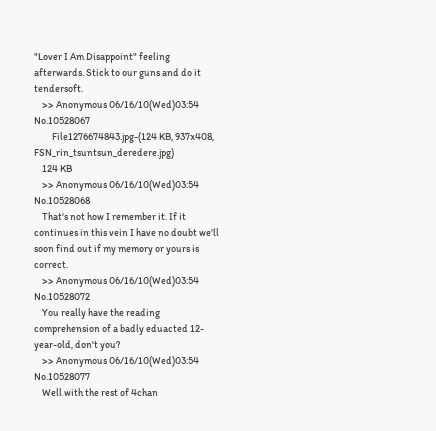"Lover I Am Disappoint" feeling afterwards. Stick to our guns and do it tendersoft.
    >> Anonymous 06/16/10(Wed)03:54 No.10528067
         File1276674843.jpg-(124 KB, 937x408, FSN_rin_tsuntsun_deredere.jpg)
    124 KB
    >> Anonymous 06/16/10(Wed)03:54 No.10528068
    That's not how I remember it. If it continues in this vein I have no doubt we'll soon find out if my memory or yours is correct.
    >> Anonymous 06/16/10(Wed)03:54 No.10528072
    You really have the reading comprehension of a badly eduacted 12-year-old, don't you?
    >> Anonymous 06/16/10(Wed)03:54 No.10528077
    Well with the rest of 4chan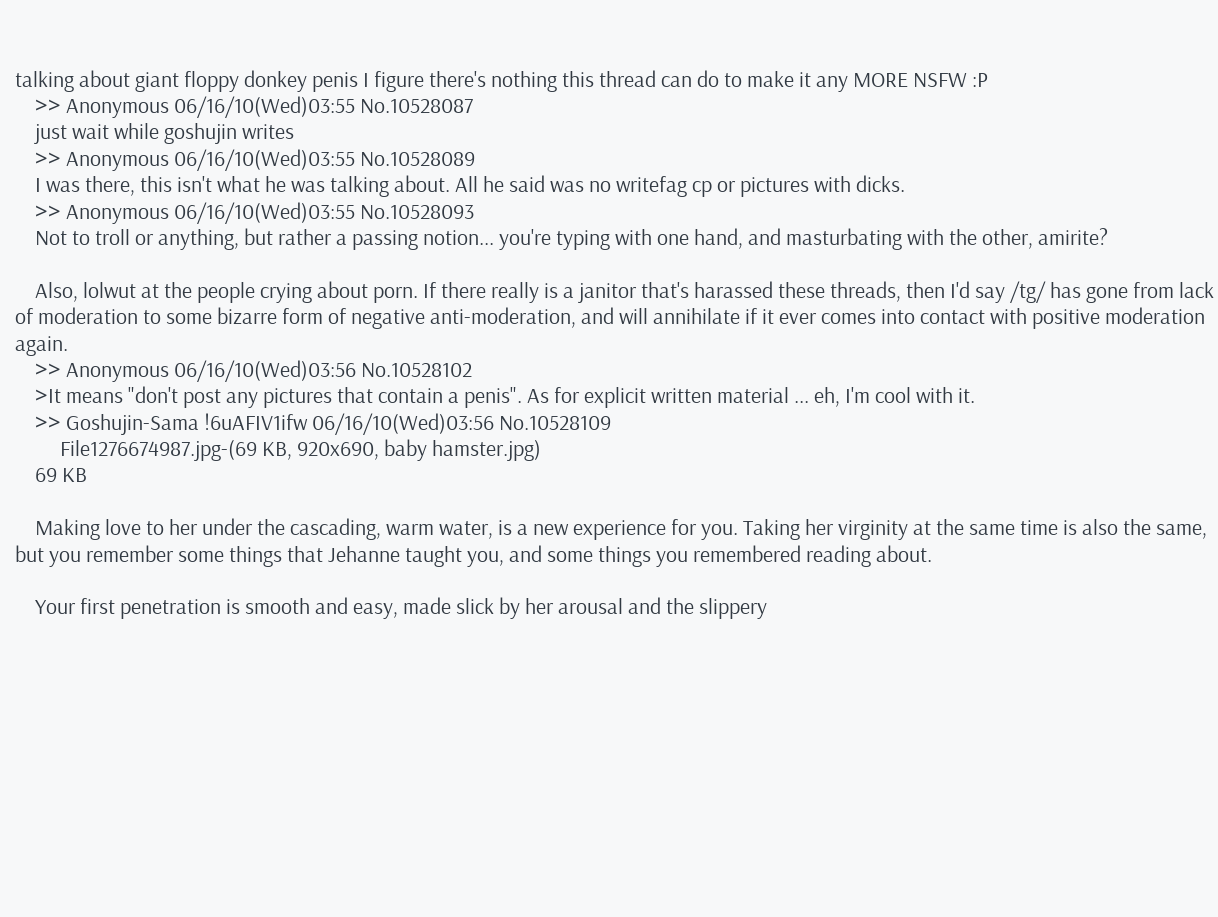talking about giant floppy donkey penis I figure there's nothing this thread can do to make it any MORE NSFW :P
    >> Anonymous 06/16/10(Wed)03:55 No.10528087
    just wait while goshujin writes
    >> Anonymous 06/16/10(Wed)03:55 No.10528089
    I was there, this isn't what he was talking about. All he said was no writefag cp or pictures with dicks.
    >> Anonymous 06/16/10(Wed)03:55 No.10528093
    Not to troll or anything, but rather a passing notion... you're typing with one hand, and masturbating with the other, amirite?

    Also, lolwut at the people crying about porn. If there really is a janitor that's harassed these threads, then I'd say /tg/ has gone from lack of moderation to some bizarre form of negative anti-moderation, and will annihilate if it ever comes into contact with positive moderation again.
    >> Anonymous 06/16/10(Wed)03:56 No.10528102
    >It means "don't post any pictures that contain a penis". As for explicit written material ... eh, I'm cool with it.
    >> Goshujin-Sama !6uAFIV1ifw 06/16/10(Wed)03:56 No.10528109
         File1276674987.jpg-(69 KB, 920x690, baby hamster.jpg)
    69 KB

    Making love to her under the cascading, warm water, is a new experience for you. Taking her virginity at the same time is also the same, but you remember some things that Jehanne taught you, and some things you remembered reading about.

    Your first penetration is smooth and easy, made slick by her arousal and the slippery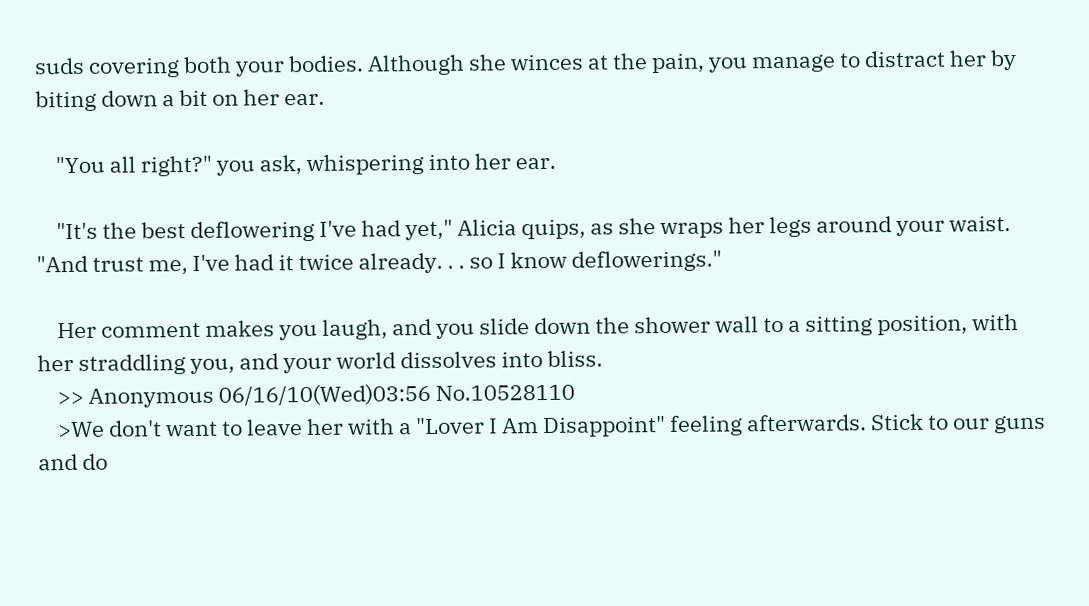suds covering both your bodies. Although she winces at the pain, you manage to distract her by biting down a bit on her ear.

    "You all right?" you ask, whispering into her ear.

    "It's the best deflowering I've had yet," Alicia quips, as she wraps her legs around your waist. "And trust me, I've had it twice already. . . so I know deflowerings."

    Her comment makes you laugh, and you slide down the shower wall to a sitting position, with her straddling you, and your world dissolves into bliss.
    >> Anonymous 06/16/10(Wed)03:56 No.10528110
    >We don't want to leave her with a "Lover I Am Disappoint" feeling afterwards. Stick to our guns and do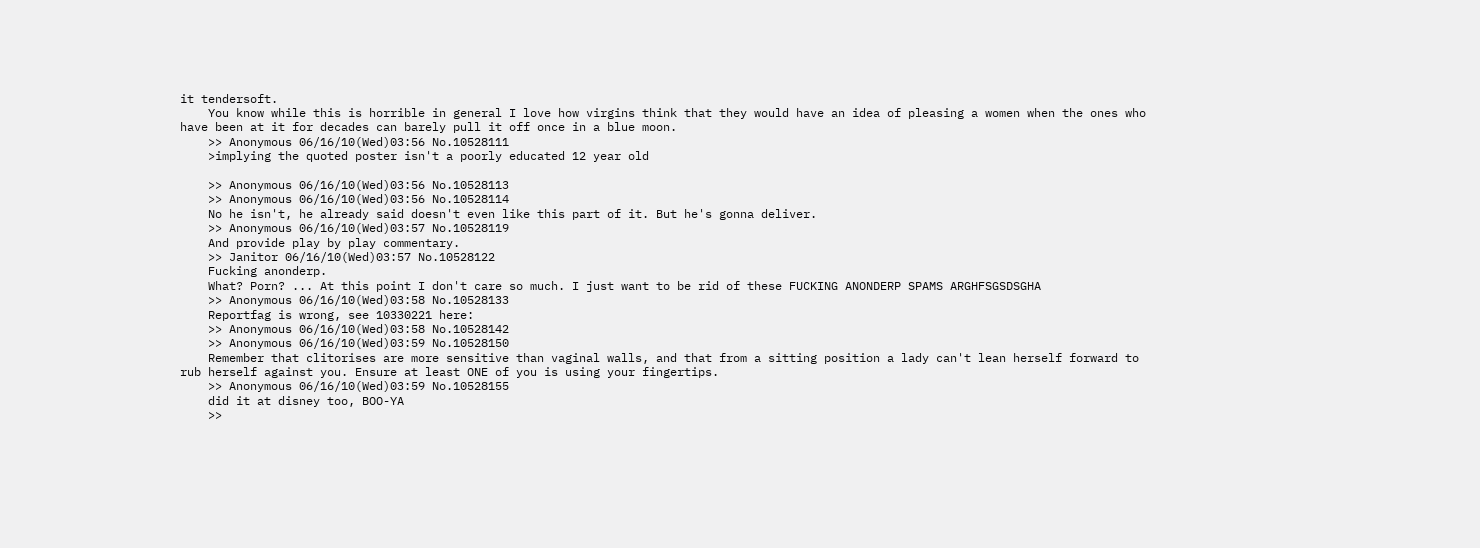it tendersoft.
    You know while this is horrible in general I love how virgins think that they would have an idea of pleasing a women when the ones who have been at it for decades can barely pull it off once in a blue moon.
    >> Anonymous 06/16/10(Wed)03:56 No.10528111
    >implying the quoted poster isn't a poorly educated 12 year old

    >> Anonymous 06/16/10(Wed)03:56 No.10528113
    >> Anonymous 06/16/10(Wed)03:56 No.10528114
    No he isn't, he already said doesn't even like this part of it. But he's gonna deliver.
    >> Anonymous 06/16/10(Wed)03:57 No.10528119
    And provide play by play commentary.
    >> Janitor 06/16/10(Wed)03:57 No.10528122
    Fucking anonderp.
    What? Porn? ... At this point I don't care so much. I just want to be rid of these FUCKING ANONDERP SPAMS ARGHFSGSDSGHA
    >> Anonymous 06/16/10(Wed)03:58 No.10528133
    Reportfag is wrong, see 10330221 here:
    >> Anonymous 06/16/10(Wed)03:58 No.10528142
    >> Anonymous 06/16/10(Wed)03:59 No.10528150
    Remember that clitorises are more sensitive than vaginal walls, and that from a sitting position a lady can't lean herself forward to rub herself against you. Ensure at least ONE of you is using your fingertips.
    >> Anonymous 06/16/10(Wed)03:59 No.10528155
    did it at disney too, BOO-YA
    >>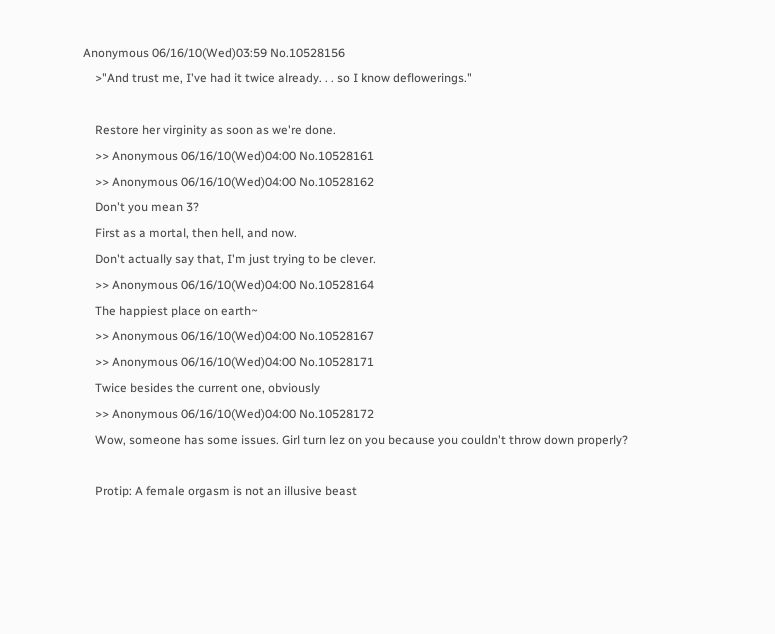Anonymous 06/16/10(Wed)03:59 No.10528156
    >"And trust me, I've had it twice already. . . so I know deflowerings."

    Restore her virginity as soon as we're done.
    >> Anonymous 06/16/10(Wed)04:00 No.10528161
    >> Anonymous 06/16/10(Wed)04:00 No.10528162
    Don't you mean 3?
    First as a mortal, then hell, and now.
    Don't actually say that, I'm just trying to be clever.
    >> Anonymous 06/16/10(Wed)04:00 No.10528164
    The happiest place on earth~
    >> Anonymous 06/16/10(Wed)04:00 No.10528167
    >> Anonymous 06/16/10(Wed)04:00 No.10528171
    Twice besides the current one, obviously
    >> Anonymous 06/16/10(Wed)04:00 No.10528172
    Wow, someone has some issues. Girl turn lez on you because you couldn't throw down properly?

    Protip: A female orgasm is not an illusive beast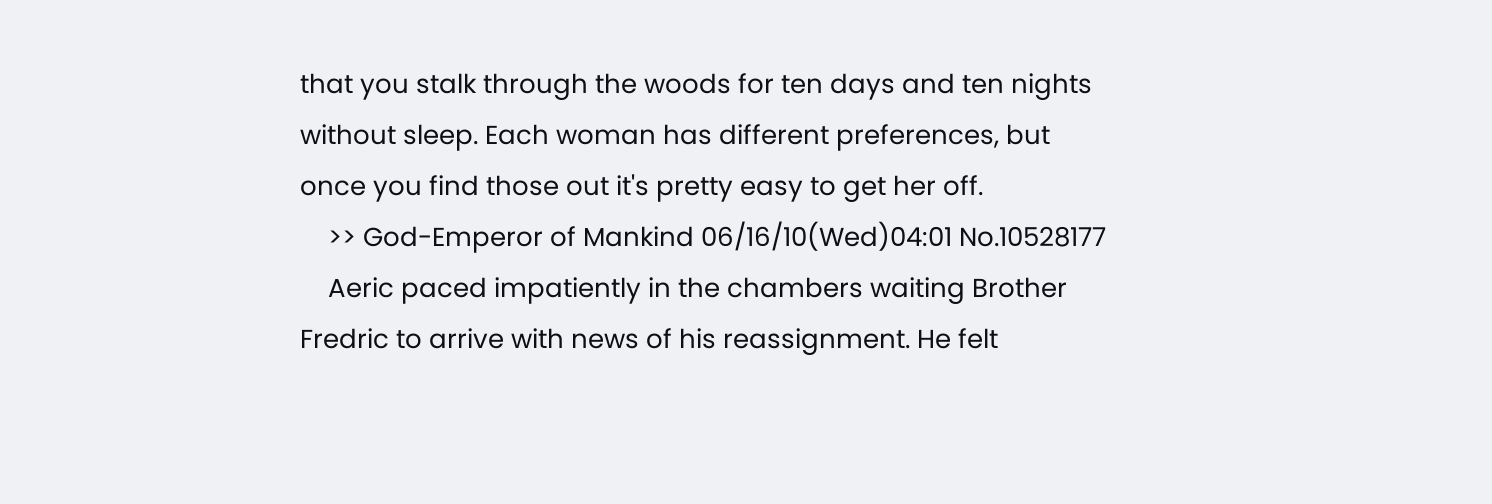that you stalk through the woods for ten days and ten nights without sleep. Each woman has different preferences, but once you find those out it's pretty easy to get her off.
    >> God-Emperor of Mankind 06/16/10(Wed)04:01 No.10528177
    Aeric paced impatiently in the chambers waiting Brother Fredric to arrive with news of his reassignment. He felt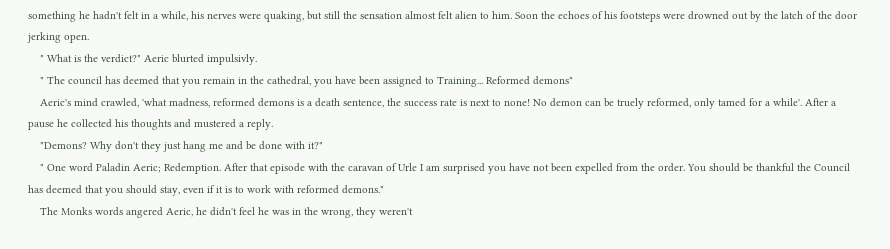something he hadn't felt in a while, his nerves were quaking, but still the sensation almost felt alien to him. Soon the echoes of his footsteps were drowned out by the latch of the door jerking open.
    " What is the verdict?" Aeric blurted impulsivly.
    " The council has deemed that you remain in the cathedral, you have been assigned to Training... Reformed demons"
    Aeric's mind crawled, 'what madness, reformed demons is a death sentence, the success rate is next to none! No demon can be truely reformed, only tamed for a while'. After a pause he collected his thoughts and mustered a reply.
    "Demons? Why don't they just hang me and be done with it?"
    " One word Paladin Aeric; Redemption. After that episode with the caravan of Urle I am surprised you have not been expelled from the order. You should be thankful the Council has deemed that you should stay, even if it is to work with reformed demons."
    The Monks words angered Aeric, he didn't feel he was in the wrong, they weren't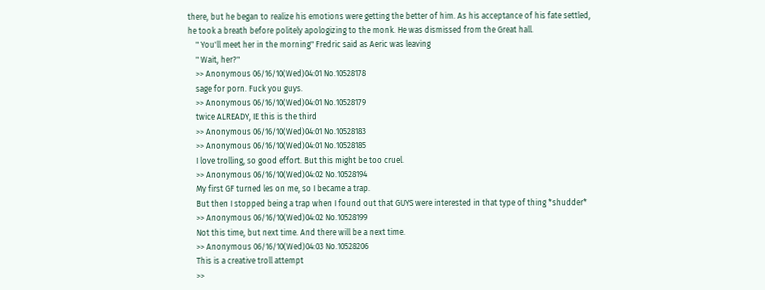there, but he began to realize his emotions were getting the better of him. As his acceptance of his fate settled, he took a breath before politely apologizing to the monk. He was dismissed from the Great hall.
    " You'll meet her in the morning" Fredric said as Aeric was leaving
    " Wait, her?"
    >> Anonymous 06/16/10(Wed)04:01 No.10528178
    sage for porn. Fuck you guys.
    >> Anonymous 06/16/10(Wed)04:01 No.10528179
    twice ALREADY, IE this is the third
    >> Anonymous 06/16/10(Wed)04:01 No.10528183
    >> Anonymous 06/16/10(Wed)04:01 No.10528185
    I love trolling, so good effort. But this might be too cruel.
    >> Anonymous 06/16/10(Wed)04:02 No.10528194
    My first GF turned les on me, so I became a trap.
    But then I stopped being a trap when I found out that GUYS were interested in that type of thing *shudder*
    >> Anonymous 06/16/10(Wed)04:02 No.10528199
    Not this time, but next time. And there will be a next time.
    >> Anonymous 06/16/10(Wed)04:03 No.10528206
    This is a creative troll attempt
    >>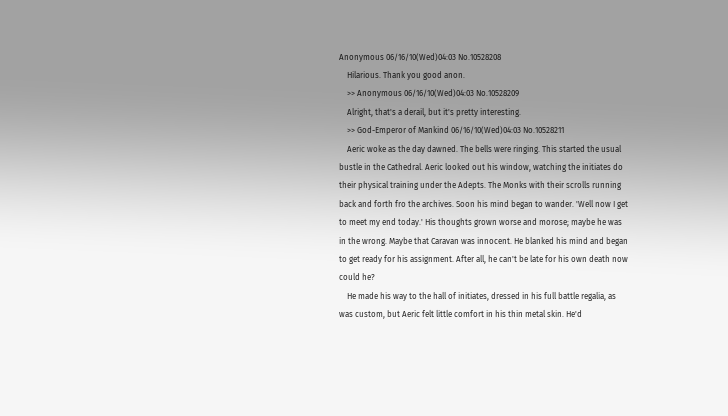Anonymous 06/16/10(Wed)04:03 No.10528208
    Hilarious. Thank you good anon.
    >> Anonymous 06/16/10(Wed)04:03 No.10528209
    Alright, that's a derail, but it's pretty interesting.
    >> God-Emperor of Mankind 06/16/10(Wed)04:03 No.10528211
    Aeric woke as the day dawned. The bells were ringing. This started the usual bustle in the Cathedral. Aeric looked out his window, watching the initiates do their physical training under the Adepts. The Monks with their scrolls running back and forth fro the archives. Soon his mind began to wander. 'Well now I get to meet my end today.' His thoughts grown worse and morose; maybe he was in the wrong. Maybe that Caravan was innocent. He blanked his mind and began to get ready for his assignment. After all, he can't be late for his own death now could he?
    He made his way to the hall of initiates, dressed in his full battle regalia, as was custom, but Aeric felt little comfort in his thin metal skin. He'd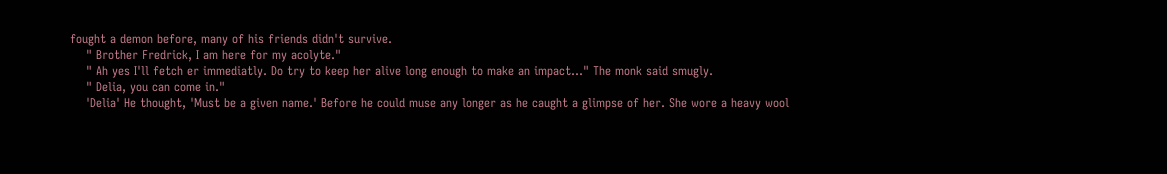fought a demon before, many of his friends didn't survive.
    " Brother Fredrick, I am here for my acolyte."
    " Ah yes I'll fetch er immediatly. Do try to keep her alive long enough to make an impact..." The monk said smugly.
    " Delia, you can come in."
    'Delia' He thought, 'Must be a given name.' Before he could muse any longer as he caught a glimpse of her. She wore a heavy wool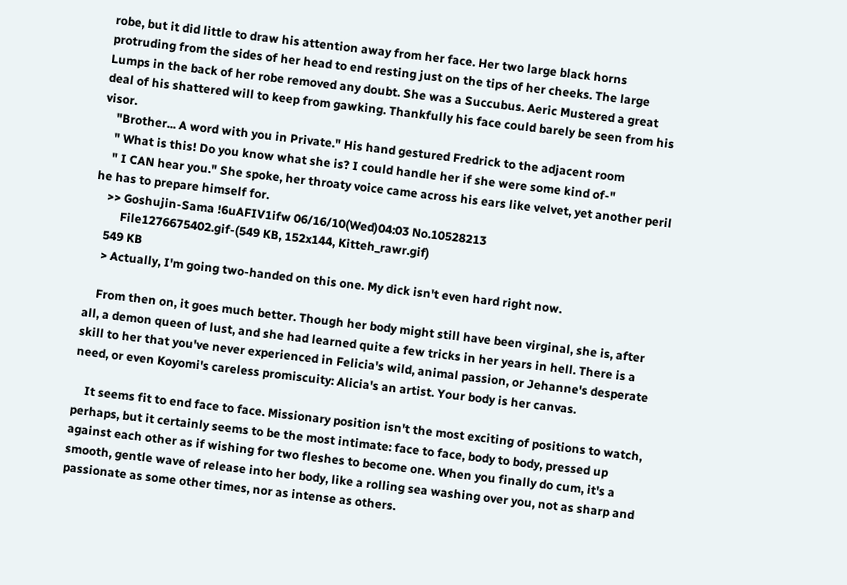robe, but it did little to draw his attention away from her face. Her two large black horns protruding from the sides of her head to end resting just on the tips of her cheeks. The large Lumps in the back of her robe removed any doubt. She was a Succubus. Aeric Mustered a great deal of his shattered will to keep from gawking. Thankfully his face could barely be seen from his visor.
    "Brother... A word with you in Private." His hand gestured Fredrick to the adjacent room
    " What is this! Do you know what she is? I could handle her if she were some kind of-"
    " I CAN hear you." She spoke, her throaty voice came across his ears like velvet, yet another peril he has to prepare himself for.
    >> Goshujin-Sama !6uAFIV1ifw 06/16/10(Wed)04:03 No.10528213
         File1276675402.gif-(549 KB, 152x144, Kitteh_rawr.gif)
    549 KB
    > Actually, I'm going two-handed on this one. My dick isn't even hard right now.

    From then on, it goes much better. Though her body might still have been virginal, she is, after all, a demon queen of lust, and she had learned quite a few tricks in her years in hell. There is a skill to her that you've never experienced in Felicia's wild, animal passion, or Jehanne's desperate need, or even Koyomi's careless promiscuity: Alicia's an artist. Your body is her canvas.

    It seems fit to end face to face. Missionary position isn't the most exciting of positions to watch, perhaps, but it certainly seems to be the most intimate: face to face, body to body, pressed up against each other as if wishing for two fleshes to become one. When you finally do cum, it's a smooth, gentle wave of release into her body, like a rolling sea washing over you, not as sharp and passionate as some other times, nor as intense as others.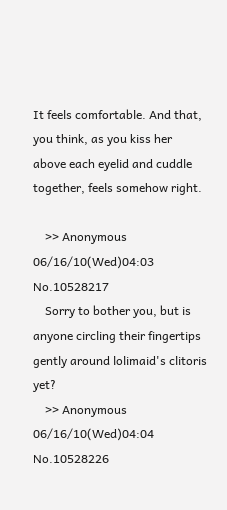It feels comfortable. And that, you think, as you kiss her above each eyelid and cuddle together, feels somehow right.

    >> Anonymous 06/16/10(Wed)04:03 No.10528217
    Sorry to bother you, but is anyone circling their fingertips gently around lolimaid's clitoris yet?
    >> Anonymous 06/16/10(Wed)04:04 No.10528226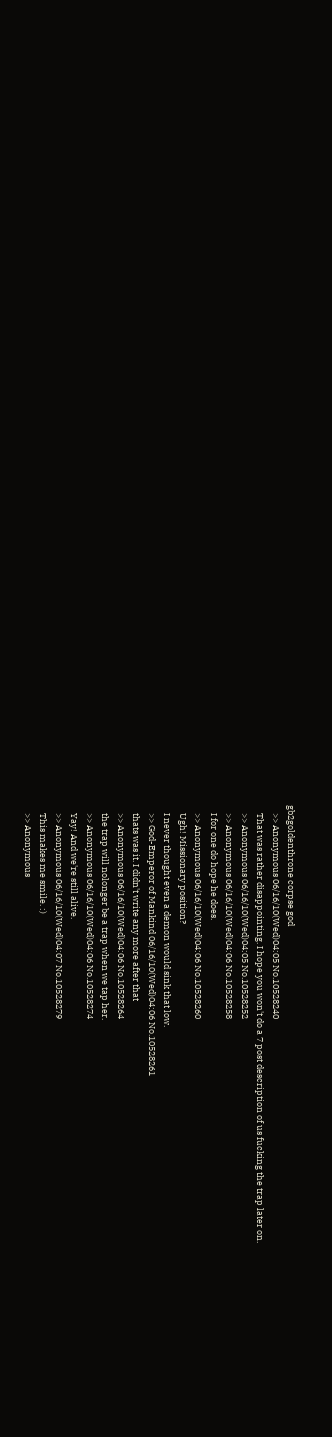gb2goldenthrone corpse god
    >> Anonymous 06/16/10(Wed)04:05 No.10528240
    That was rather disappointing. I hope you won't do a 7 post description of us fucking the trap later on.
    >> Anonymous 06/16/10(Wed)04:05 No.10528252
    >> Anonymous 06/16/10(Wed)04:06 No.10528258
    I for one do hope he does.
    >> Anonymous 06/16/10(Wed)04:06 No.10528260
    Ugh! Missionary position?
    I never thought even a demon would sink that low.
    >> God-Emperor of Mankind 06/16/10(Wed)04:06 No.10528261
    thats was it. I didn't write any more after that
    >> Anonymous 06/16/10(Wed)04:06 No.10528264
    the trap will nolonger be a trap when we tap her.
    >> Anonymous 06/16/10(Wed)04:06 No.10528274
    Yay! And we're still alive.
    >> Anonymous 06/16/10(Wed)04:07 No.10528279
    This makes me smile. :)
    >> Anonymous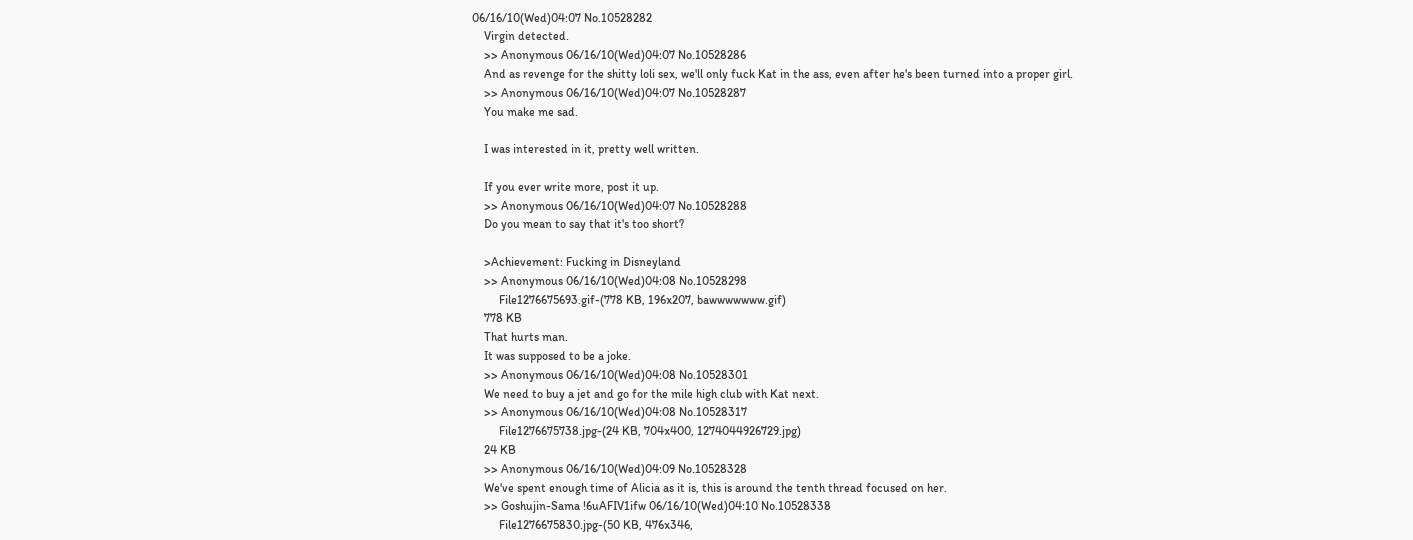06/16/10(Wed)04:07 No.10528282
    Virgin detected.
    >> Anonymous 06/16/10(Wed)04:07 No.10528286
    And as revenge for the shitty loli sex, we'll only fuck Kat in the ass, even after he's been turned into a proper girl.
    >> Anonymous 06/16/10(Wed)04:07 No.10528287
    You make me sad.

    I was interested in it, pretty well written.

    If you ever write more, post it up.
    >> Anonymous 06/16/10(Wed)04:07 No.10528288
    Do you mean to say that it's too short?

    >Achievement: Fucking in Disneyland
    >> Anonymous 06/16/10(Wed)04:08 No.10528298
         File1276675693.gif-(778 KB, 196x207, bawwwwwww.gif)
    778 KB
    That hurts man.
    It was supposed to be a joke.
    >> Anonymous 06/16/10(Wed)04:08 No.10528301
    We need to buy a jet and go for the mile high club with Kat next.
    >> Anonymous 06/16/10(Wed)04:08 No.10528317
         File1276675738.jpg-(24 KB, 704x400, 1274044926729.jpg)
    24 KB
    >> Anonymous 06/16/10(Wed)04:09 No.10528328
    We've spent enough time of Alicia as it is, this is around the tenth thread focused on her.
    >> Goshujin-Sama !6uAFIV1ifw 06/16/10(Wed)04:10 No.10528338
         File1276675830.jpg-(50 KB, 476x346,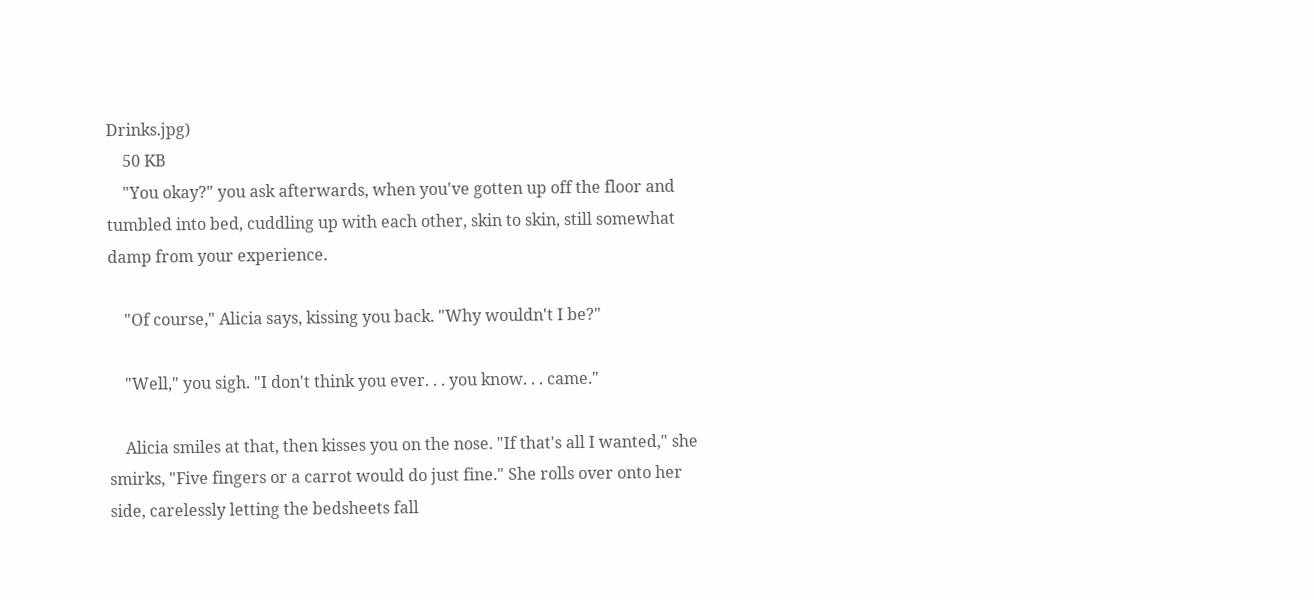Drinks.jpg)
    50 KB
    "You okay?" you ask afterwards, when you've gotten up off the floor and tumbled into bed, cuddling up with each other, skin to skin, still somewhat damp from your experience.

    "Of course," Alicia says, kissing you back. "Why wouldn't I be?"

    "Well," you sigh. "I don't think you ever. . . you know. . . came."

    Alicia smiles at that, then kisses you on the nose. "If that's all I wanted," she smirks, "Five fingers or a carrot would do just fine." She rolls over onto her side, carelessly letting the bedsheets fall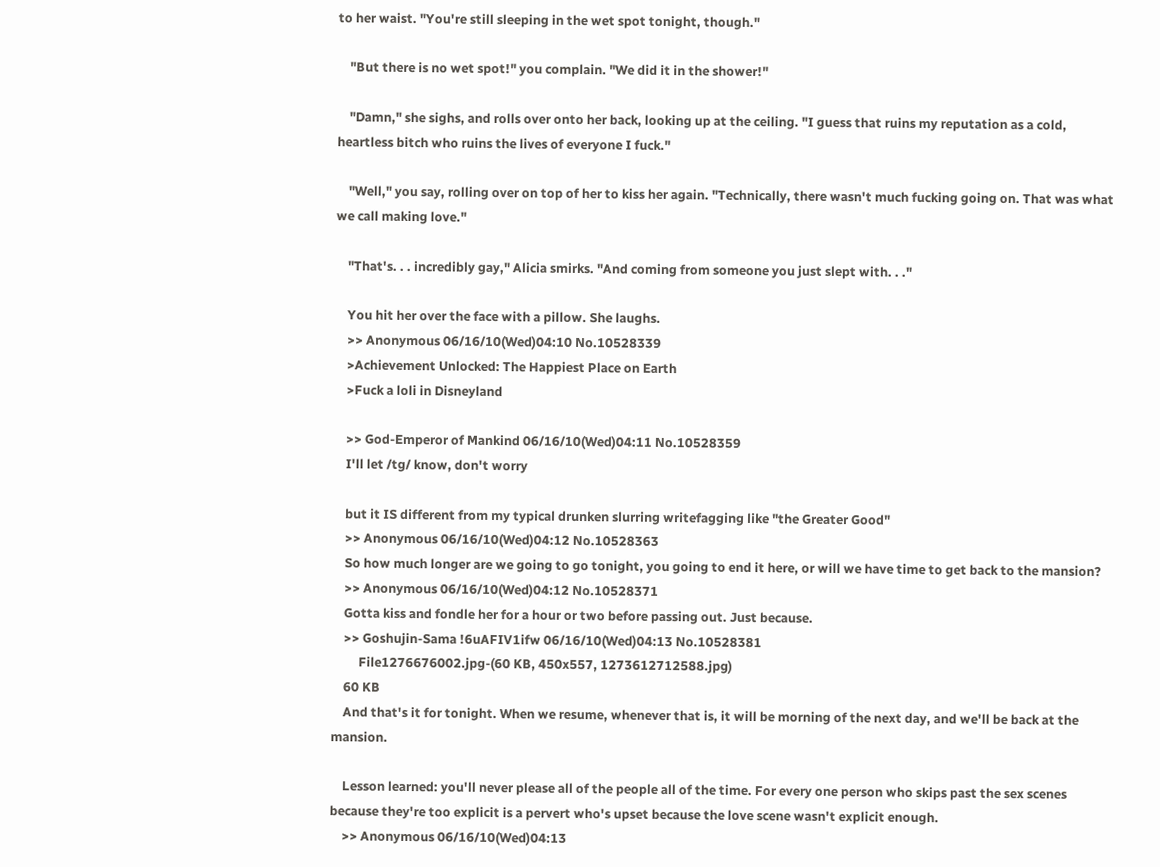to her waist. "You're still sleeping in the wet spot tonight, though."

    "But there is no wet spot!" you complain. "We did it in the shower!"

    "Damn," she sighs, and rolls over onto her back, looking up at the ceiling. "I guess that ruins my reputation as a cold, heartless bitch who ruins the lives of everyone I fuck."

    "Well," you say, rolling over on top of her to kiss her again. "Technically, there wasn't much fucking going on. That was what we call making love."

    "That's. . . incredibly gay," Alicia smirks. "And coming from someone you just slept with. . ."

    You hit her over the face with a pillow. She laughs.
    >> Anonymous 06/16/10(Wed)04:10 No.10528339
    >Achievement Unlocked: The Happiest Place on Earth
    >Fuck a loli in Disneyland

    >> God-Emperor of Mankind 06/16/10(Wed)04:11 No.10528359
    I'll let /tg/ know, don't worry

    but it IS different from my typical drunken slurring writefagging like "the Greater Good"
    >> Anonymous 06/16/10(Wed)04:12 No.10528363
    So how much longer are we going to go tonight, you going to end it here, or will we have time to get back to the mansion?
    >> Anonymous 06/16/10(Wed)04:12 No.10528371
    Gotta kiss and fondle her for a hour or two before passing out. Just because.
    >> Goshujin-Sama !6uAFIV1ifw 06/16/10(Wed)04:13 No.10528381
         File1276676002.jpg-(60 KB, 450x557, 1273612712588.jpg)
    60 KB
    And that's it for tonight. When we resume, whenever that is, it will be morning of the next day, and we'll be back at the mansion.

    Lesson learned: you'll never please all of the people all of the time. For every one person who skips past the sex scenes because they're too explicit is a pervert who's upset because the love scene wasn't explicit enough.
    >> Anonymous 06/16/10(Wed)04:13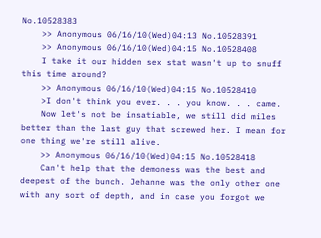No.10528383
    >> Anonymous 06/16/10(Wed)04:13 No.10528391
    >> Anonymous 06/16/10(Wed)04:15 No.10528408
    I take it our hidden sex stat wasn't up to snuff this time around?
    >> Anonymous 06/16/10(Wed)04:15 No.10528410
    >I don't think you ever. . . you know. . . came.
    Now let's not be insatiable, we still did miles better than the last guy that screwed her. I mean for one thing we're still alive.
    >> Anonymous 06/16/10(Wed)04:15 No.10528418
    Can't help that the demoness was the best and deepest of the bunch. Jehanne was the only other one with any sort of depth, and in case you forgot we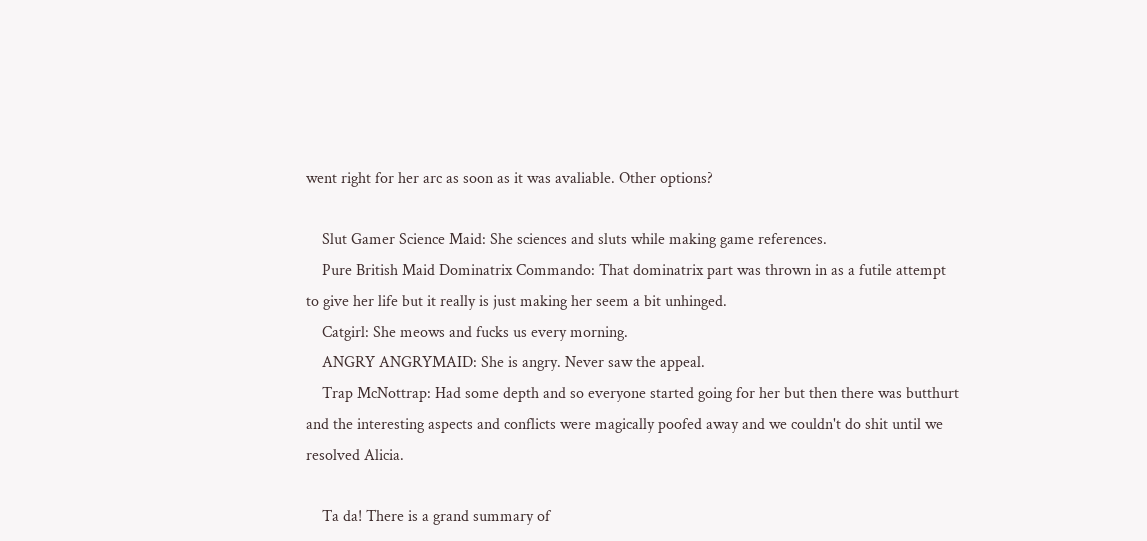went right for her arc as soon as it was avaliable. Other options?

    Slut Gamer Science Maid: She sciences and sluts while making game references.
    Pure British Maid Dominatrix Commando: That dominatrix part was thrown in as a futile attempt to give her life but it really is just making her seem a bit unhinged.
    Catgirl: She meows and fucks us every morning.
    ANGRY ANGRYMAID: She is angry. Never saw the appeal.
    Trap McNottrap: Had some depth and so everyone started going for her but then there was butthurt and the interesting aspects and conflicts were magically poofed away and we couldn't do shit until we resolved Alicia.

    Ta da! There is a grand summary of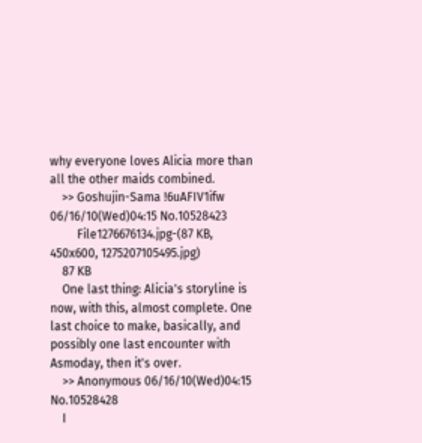why everyone loves Alicia more than all the other maids combined.
    >> Goshujin-Sama !6uAFIV1ifw 06/16/10(Wed)04:15 No.10528423
         File1276676134.jpg-(87 KB, 450x600, 1275207105495.jpg)
    87 KB
    One last thing: Alicia's storyline is now, with this, almost complete. One last choice to make, basically, and possibly one last encounter with Asmoday, then it's over.
    >> Anonymous 06/16/10(Wed)04:15 No.10528428
    I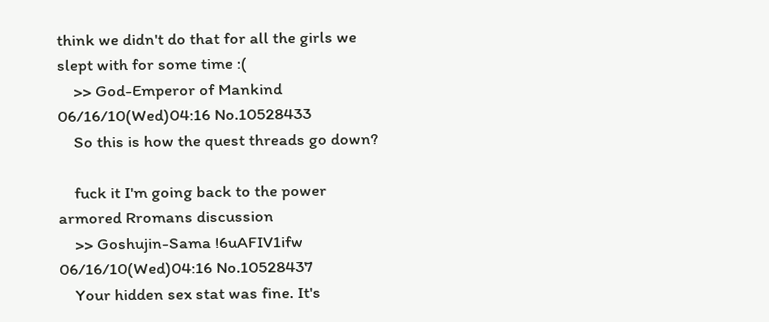think we didn't do that for all the girls we slept with for some time :(
    >> God-Emperor of Mankind 06/16/10(Wed)04:16 No.10528433
    So this is how the quest threads go down?

    fuck it I'm going back to the power armored Rromans discussion
    >> Goshujin-Sama !6uAFIV1ifw 06/16/10(Wed)04:16 No.10528437
    Your hidden sex stat was fine. It's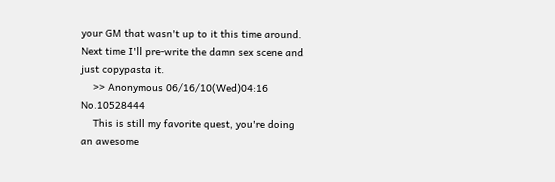your GM that wasn't up to it this time around. Next time I'll pre-write the damn sex scene and just copypasta it.
    >> Anonymous 06/16/10(Wed)04:16 No.10528444
    This is still my favorite quest, you're doing an awesome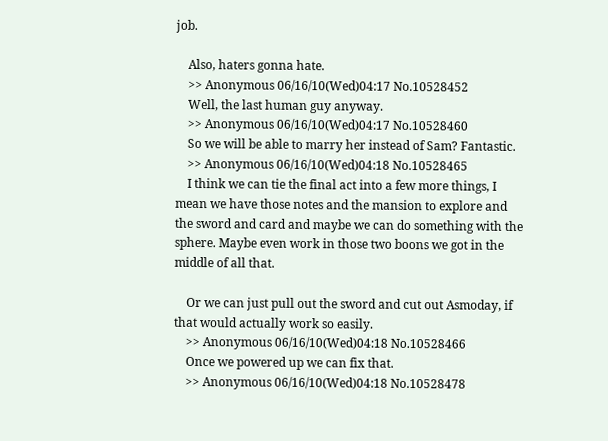job.

    Also, haters gonna hate.
    >> Anonymous 06/16/10(Wed)04:17 No.10528452
    Well, the last human guy anyway.
    >> Anonymous 06/16/10(Wed)04:17 No.10528460
    So we will be able to marry her instead of Sam? Fantastic.
    >> Anonymous 06/16/10(Wed)04:18 No.10528465
    I think we can tie the final act into a few more things, I mean we have those notes and the mansion to explore and the sword and card and maybe we can do something with the sphere. Maybe even work in those two boons we got in the middle of all that.

    Or we can just pull out the sword and cut out Asmoday, if that would actually work so easily.
    >> Anonymous 06/16/10(Wed)04:18 No.10528466
    Once we powered up we can fix that.
    >> Anonymous 06/16/10(Wed)04:18 No.10528478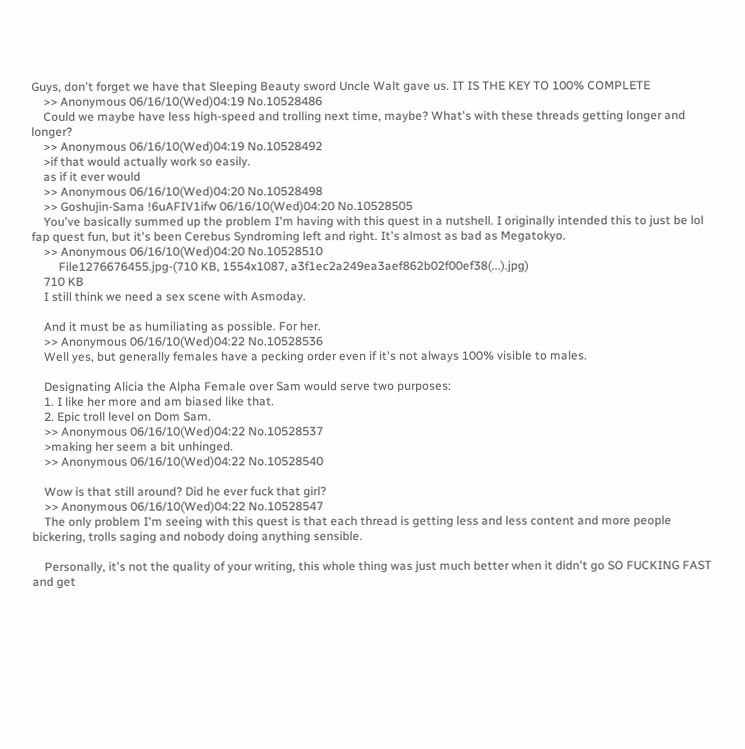Guys, don't forget we have that Sleeping Beauty sword Uncle Walt gave us. IT IS THE KEY TO 100% COMPLETE
    >> Anonymous 06/16/10(Wed)04:19 No.10528486
    Could we maybe have less high-speed and trolling next time, maybe? What's with these threads getting longer and longer?
    >> Anonymous 06/16/10(Wed)04:19 No.10528492
    >if that would actually work so easily.
    as if it ever would
    >> Anonymous 06/16/10(Wed)04:20 No.10528498
    >> Goshujin-Sama !6uAFIV1ifw 06/16/10(Wed)04:20 No.10528505
    You've basically summed up the problem I'm having with this quest in a nutshell. I originally intended this to just be lol fap quest fun, but it's been Cerebus Syndroming left and right. It's almost as bad as Megatokyo.
    >> Anonymous 06/16/10(Wed)04:20 No.10528510
         File1276676455.jpg-(710 KB, 1554x1087, a3f1ec2a249ea3aef862b02f00ef38(...).jpg)
    710 KB
    I still think we need a sex scene with Asmoday.

    And it must be as humiliating as possible. For her.
    >> Anonymous 06/16/10(Wed)04:22 No.10528536
    Well yes, but generally females have a pecking order even if it's not always 100% visible to males.

    Designating Alicia the Alpha Female over Sam would serve two purposes:
    1. I like her more and am biased like that.
    2. Epic troll level on Dom Sam.
    >> Anonymous 06/16/10(Wed)04:22 No.10528537
    >making her seem a bit unhinged.
    >> Anonymous 06/16/10(Wed)04:22 No.10528540

    Wow is that still around? Did he ever fuck that girl?
    >> Anonymous 06/16/10(Wed)04:22 No.10528547
    The only problem I'm seeing with this quest is that each thread is getting less and less content and more people bickering, trolls saging and nobody doing anything sensible.

    Personally, it's not the quality of your writing, this whole thing was just much better when it didn't go SO FUCKING FAST and get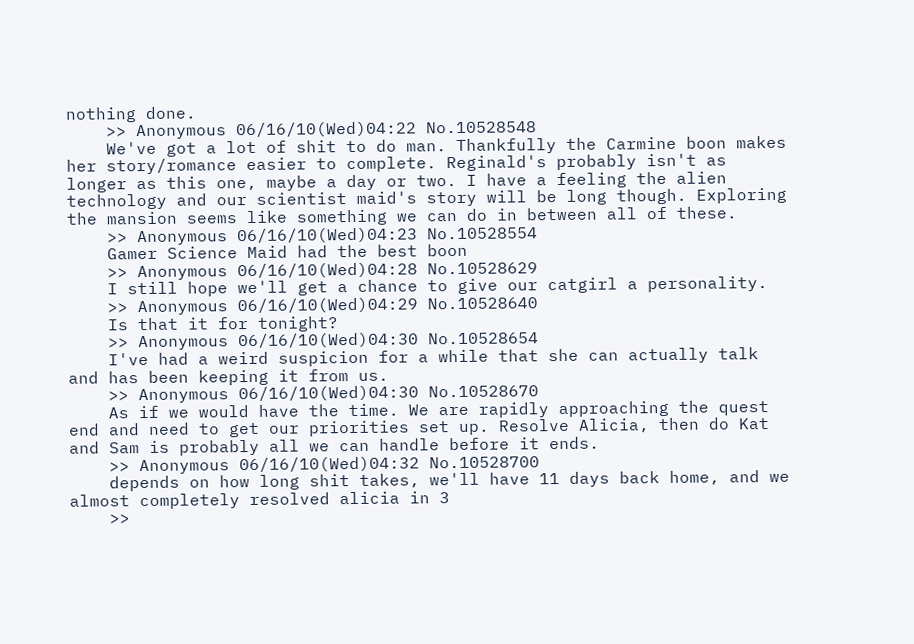nothing done.
    >> Anonymous 06/16/10(Wed)04:22 No.10528548
    We've got a lot of shit to do man. Thankfully the Carmine boon makes her story/romance easier to complete. Reginald's probably isn't as longer as this one, maybe a day or two. I have a feeling the alien technology and our scientist maid's story will be long though. Exploring the mansion seems like something we can do in between all of these.
    >> Anonymous 06/16/10(Wed)04:23 No.10528554
    Gamer Science Maid had the best boon
    >> Anonymous 06/16/10(Wed)04:28 No.10528629
    I still hope we'll get a chance to give our catgirl a personality.
    >> Anonymous 06/16/10(Wed)04:29 No.10528640
    Is that it for tonight?
    >> Anonymous 06/16/10(Wed)04:30 No.10528654
    I've had a weird suspicion for a while that she can actually talk and has been keeping it from us.
    >> Anonymous 06/16/10(Wed)04:30 No.10528670
    As if we would have the time. We are rapidly approaching the quest end and need to get our priorities set up. Resolve Alicia, then do Kat and Sam is probably all we can handle before it ends.
    >> Anonymous 06/16/10(Wed)04:32 No.10528700
    depends on how long shit takes, we'll have 11 days back home, and we almost completely resolved alicia in 3
    >>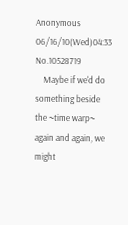Anonymous 06/16/10(Wed)04:33 No.10528719
    Maybe if we'd do something beside the ~time warp~ again and again, we might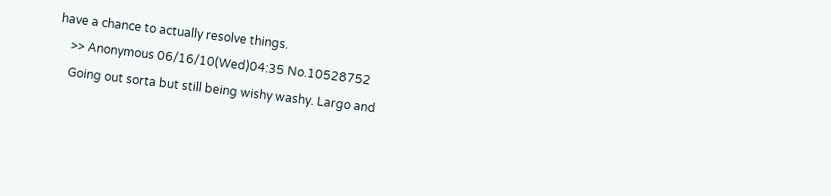have a chance to actually resolve things.
    >> Anonymous 06/16/10(Wed)04:35 No.10528752
    Going out sorta but still being wishy washy. Largo and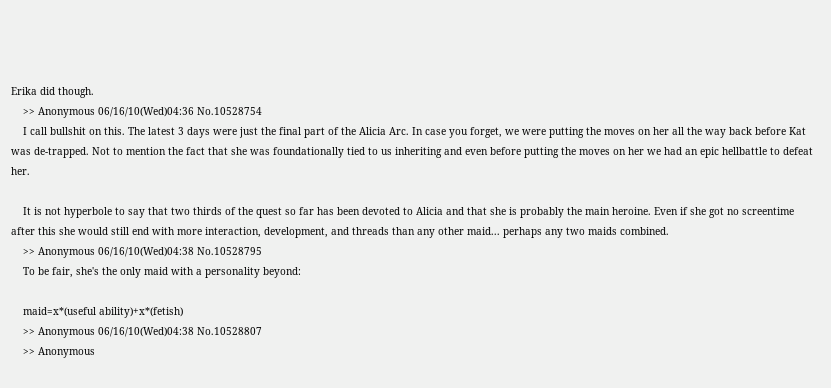Erika did though.
    >> Anonymous 06/16/10(Wed)04:36 No.10528754
    I call bullshit on this. The latest 3 days were just the final part of the Alicia Arc. In case you forget, we were putting the moves on her all the way back before Kat was de-trapped. Not to mention the fact that she was foundationally tied to us inheriting and even before putting the moves on her we had an epic hellbattle to defeat her.

    It is not hyperbole to say that two thirds of the quest so far has been devoted to Alicia and that she is probably the main heroine. Even if she got no screentime after this she would still end with more interaction, development, and threads than any other maid... perhaps any two maids combined.
    >> Anonymous 06/16/10(Wed)04:38 No.10528795
    To be fair, she's the only maid with a personality beyond:

    maid=x*(useful ability)+x*(fetish)
    >> Anonymous 06/16/10(Wed)04:38 No.10528807
    >> Anonymous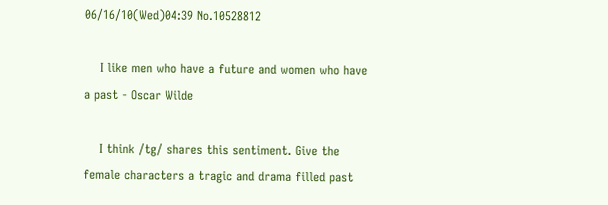06/16/10(Wed)04:39 No.10528812

    I like men who have a future and women who have a past - Oscar Wilde

    I think /tg/ shares this sentiment. Give the female characters a tragic and drama filled past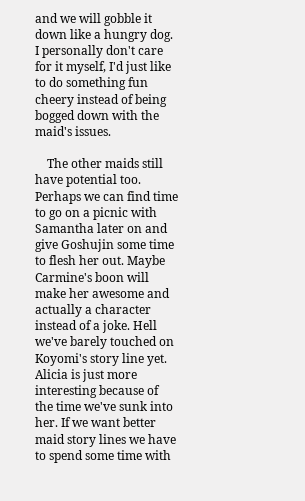and we will gobble it down like a hungry dog. I personally don't care for it myself, I'd just like to do something fun cheery instead of being bogged down with the maid's issues.

    The other maids still have potential too. Perhaps we can find time to go on a picnic with Samantha later on and give Goshujin some time to flesh her out. Maybe Carmine's boon will make her awesome and actually a character instead of a joke. Hell we've barely touched on Koyomi's story line yet. Alicia is just more interesting because of the time we've sunk into her. If we want better maid story lines we have to spend some time with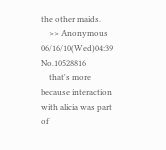the other maids.
    >> Anonymous 06/16/10(Wed)04:39 No.10528816
    that's more because interaction with alicia was part of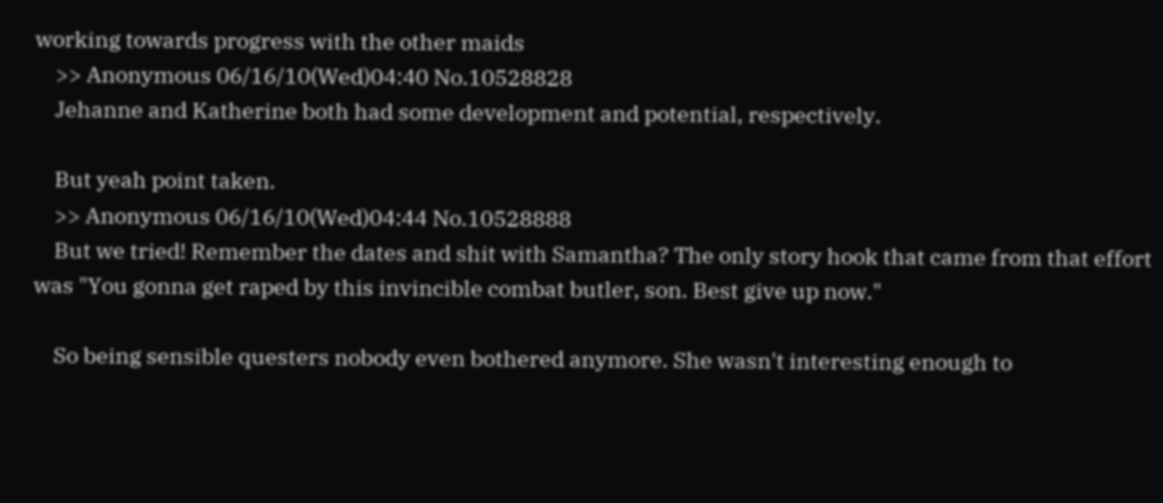working towards progress with the other maids
    >> Anonymous 06/16/10(Wed)04:40 No.10528828
    Jehanne and Katherine both had some development and potential, respectively.

    But yeah point taken.
    >> Anonymous 06/16/10(Wed)04:44 No.10528888
    But we tried! Remember the dates and shit with Samantha? The only story hook that came from that effort was "You gonna get raped by this invincible combat butler, son. Best give up now."

    So being sensible questers nobody even bothered anymore. She wasn't interesting enough to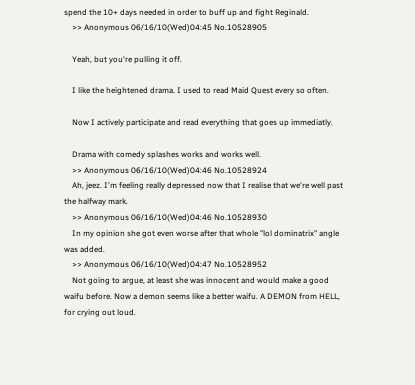spend the 10+ days needed in order to buff up and fight Reginald.
    >> Anonymous 06/16/10(Wed)04:45 No.10528905

    Yeah, but you're pulling it off.

    I like the heightened drama. I used to read Maid Quest every so often.

    Now I actively participate and read everything that goes up immediatly.

    Drama with comedy splashes works and works well.
    >> Anonymous 06/16/10(Wed)04:46 No.10528924
    Ah, jeez. I'm feeling really depressed now that I realise that we're well past the halfway mark.
    >> Anonymous 06/16/10(Wed)04:46 No.10528930
    In my opinion she got even worse after that whole "lol dominatrix" angle was added.
    >> Anonymous 06/16/10(Wed)04:47 No.10528952
    Not going to argue, at least she was innocent and would make a good waifu before. Now a demon seems like a better waifu. A DEMON from HELL, for crying out loud.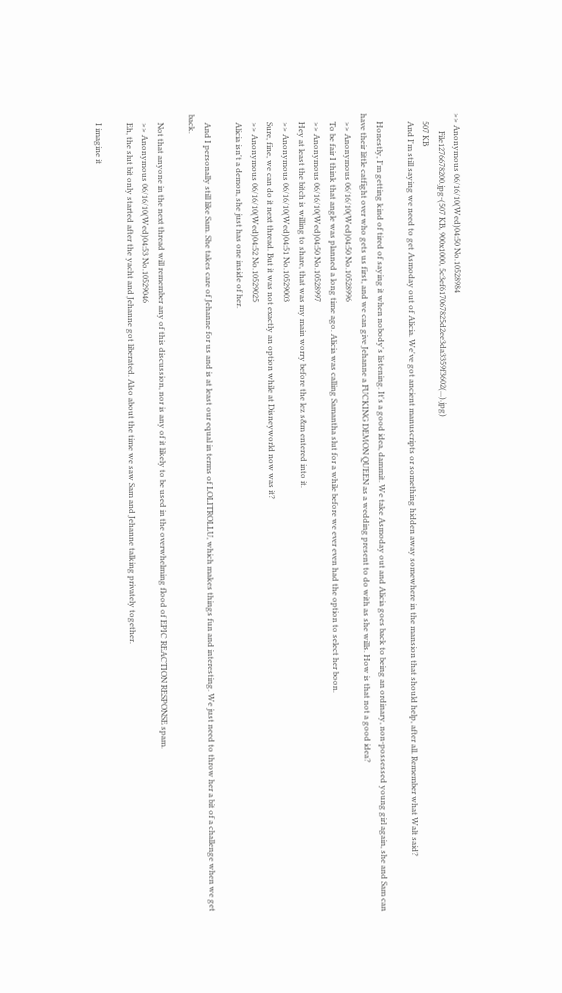>> Anonymous 06/16/10(Wed)04:50 No.10528984
         File1276678200.jpg-(507 KB, 900x1000, 5c3ef617067825d2ee3da3359f3602(...).jpg)
    507 KB
    And I'm still saying we need to get Asmoday out of Alicia. We've got ancient manuscripts or something hidden away somewhere in the mansion that should help, after all. Remember what Walt said?

    Honestly, I'm getting kind of tired of saying it when nobody's listening. It's a good idea, dammit. We take Asmoday out and Alicia goes back to being an ordinary, non-possessed young girl again, she and Sam can have their little catfight over who gets us first, and we can give Jehanne a FUCKING DEMON QUEEN as a wedding present to do with as she wills. How is that not a good idea?
    >> Anonymous 06/16/10(Wed)04:50 No.10528996
    To be fair I think that angle was planned a long time ago. Alicia was calling Samantha slut for a while before we ever even had the option to select her boon.
    >> Anonymous 06/16/10(Wed)04:50 No.10528997
    Hey at least the bitch is willing to share, that was my main worry before the lez s&m entered into it.
    >> Anonymous 06/16/10(Wed)04:51 No.10529003
    Sure, fine, we can do it next thread. But it was not exactly an option while at Disneyworld now was it?
    >> Anonymous 06/16/10(Wed)04:52 No.10529025
    Alicia isn't a demon, she just has one inside of her.

    And I personally still like Sam. She takes care of Jehanne for us and is at least our equal in terms of LOLITROLLU, which makes things fun and interesting. We just need to throw her a bit of a challenge when we get back.

    Not that anyone in the next thread will remember any of this discussion, nor is any of it likely to be used in the overwhelming flood of EPIC REACTION RESPONSE spam.
    >> Anonymous 06/16/10(Wed)04:53 No.10529046
    Eh, the slut bit only started after the yacht and Jehanne got liberated. Also about the time we saw Sam and Jehanne talking privately together.

    I imagine it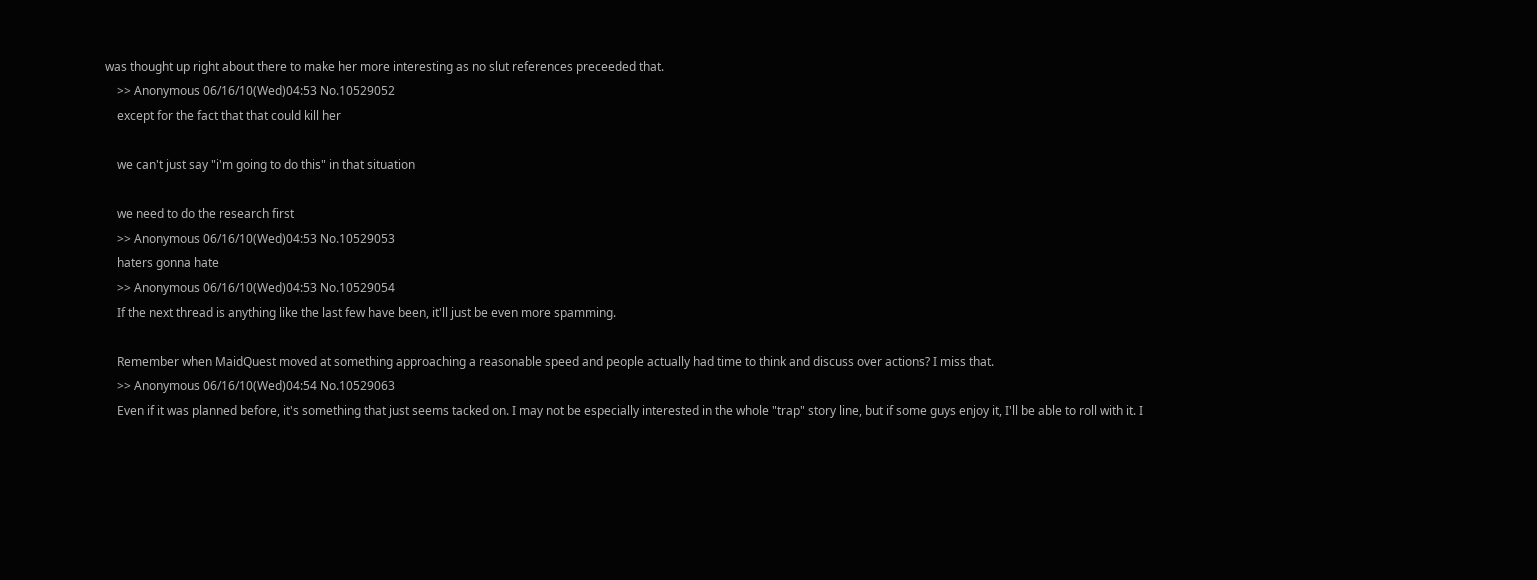was thought up right about there to make her more interesting as no slut references preceeded that.
    >> Anonymous 06/16/10(Wed)04:53 No.10529052
    except for the fact that that could kill her

    we can't just say "i'm going to do this" in that situation

    we need to do the research first
    >> Anonymous 06/16/10(Wed)04:53 No.10529053
    haters gonna hate
    >> Anonymous 06/16/10(Wed)04:53 No.10529054
    If the next thread is anything like the last few have been, it'll just be even more spamming.

    Remember when MaidQuest moved at something approaching a reasonable speed and people actually had time to think and discuss over actions? I miss that.
    >> Anonymous 06/16/10(Wed)04:54 No.10529063
    Even if it was planned before, it's something that just seems tacked on. I may not be especially interested in the whole "trap" story line, but if some guys enjoy it, I'll be able to roll with it. I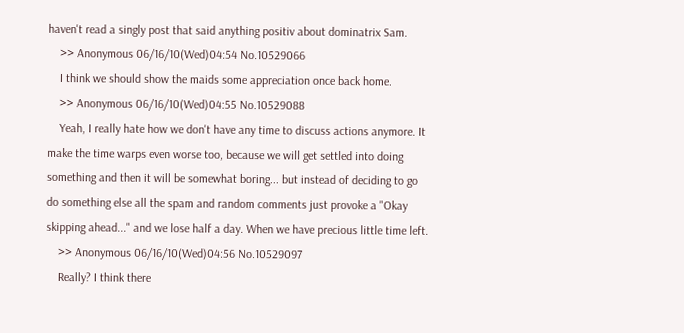haven't read a singly post that said anything positiv about dominatrix Sam.
    >> Anonymous 06/16/10(Wed)04:54 No.10529066
    I think we should show the maids some appreciation once back home.
    >> Anonymous 06/16/10(Wed)04:55 No.10529088
    Yeah, I really hate how we don't have any time to discuss actions anymore. It make the time warps even worse too, because we will get settled into doing something and then it will be somewhat boring... but instead of deciding to go do something else all the spam and random comments just provoke a "Okay skipping ahead..." and we lose half a day. When we have precious little time left.
    >> Anonymous 06/16/10(Wed)04:56 No.10529097
    Really? I think there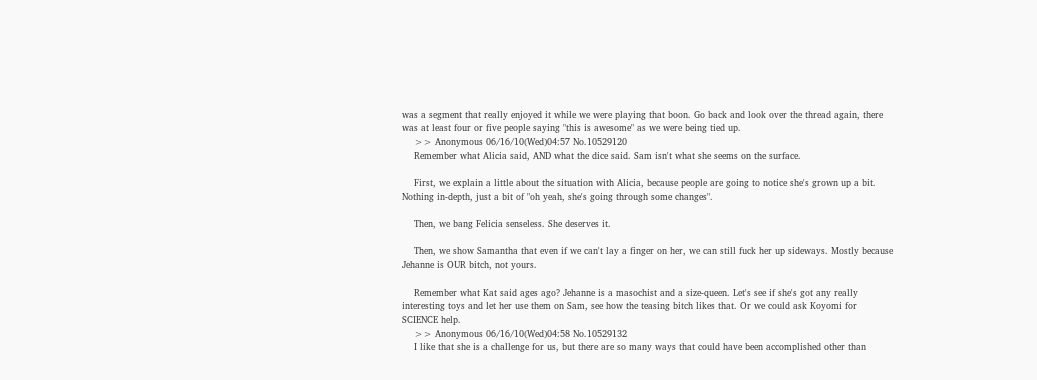was a segment that really enjoyed it while we were playing that boon. Go back and look over the thread again, there was at least four or five people saying "this is awesome" as we were being tied up.
    >> Anonymous 06/16/10(Wed)04:57 No.10529120
    Remember what Alicia said, AND what the dice said. Sam isn't what she seems on the surface.

    First, we explain a little about the situation with Alicia, because people are going to notice she's grown up a bit. Nothing in-depth, just a bit of "oh yeah, she's going through some changes".

    Then, we bang Felicia senseless. She deserves it.

    Then, we show Samantha that even if we can't lay a finger on her, we can still fuck her up sideways. Mostly because Jehanne is OUR bitch, not yours.

    Remember what Kat said ages ago? Jehanne is a masochist and a size-queen. Let's see if she's got any really interesting toys and let her use them on Sam, see how the teasing bitch likes that. Or we could ask Koyomi for SCIENCE help.
    >> Anonymous 06/16/10(Wed)04:58 No.10529132
    I like that she is a challenge for us, but there are so many ways that could have been accomplished other than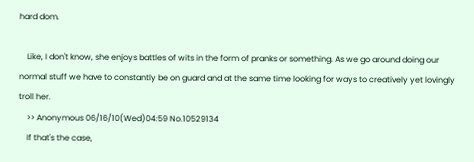hard dom.

    Like, I don't know, she enjoys battles of wits in the form of pranks or something. As we go around doing our normal stuff we have to constantly be on guard and at the same time looking for ways to creatively yet lovingly troll her.
    >> Anonymous 06/16/10(Wed)04:59 No.10529134
    If that's the case,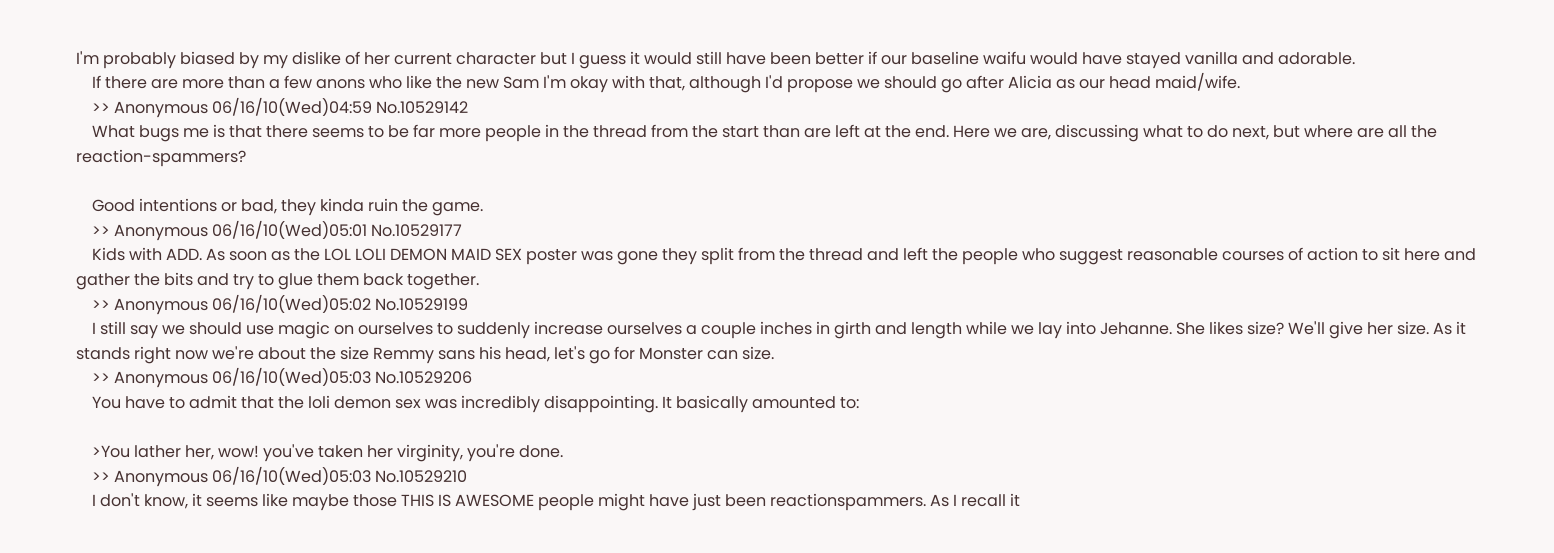I'm probably biased by my dislike of her current character but I guess it would still have been better if our baseline waifu would have stayed vanilla and adorable.
    If there are more than a few anons who like the new Sam I'm okay with that, although I'd propose we should go after Alicia as our head maid/wife.
    >> Anonymous 06/16/10(Wed)04:59 No.10529142
    What bugs me is that there seems to be far more people in the thread from the start than are left at the end. Here we are, discussing what to do next, but where are all the reaction-spammers?

    Good intentions or bad, they kinda ruin the game.
    >> Anonymous 06/16/10(Wed)05:01 No.10529177
    Kids with ADD. As soon as the LOL LOLI DEMON MAID SEX poster was gone they split from the thread and left the people who suggest reasonable courses of action to sit here and gather the bits and try to glue them back together.
    >> Anonymous 06/16/10(Wed)05:02 No.10529199
    I still say we should use magic on ourselves to suddenly increase ourselves a couple inches in girth and length while we lay into Jehanne. She likes size? We'll give her size. As it stands right now we're about the size Remmy sans his head, let's go for Monster can size.
    >> Anonymous 06/16/10(Wed)05:03 No.10529206
    You have to admit that the loli demon sex was incredibly disappointing. It basically amounted to:

    >You lather her, wow! you've taken her virginity, you're done.
    >> Anonymous 06/16/10(Wed)05:03 No.10529210
    I don't know, it seems like maybe those THIS IS AWESOME people might have just been reactionspammers. As I recall it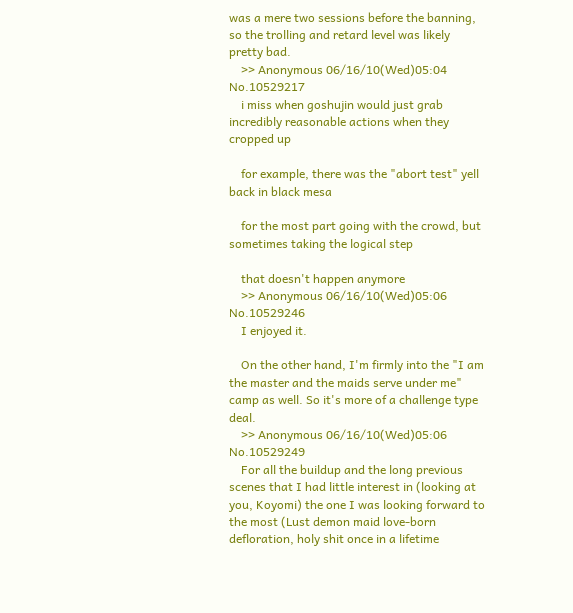was a mere two sessions before the banning, so the trolling and retard level was likely pretty bad.
    >> Anonymous 06/16/10(Wed)05:04 No.10529217
    i miss when goshujin would just grab incredibly reasonable actions when they cropped up

    for example, there was the "abort test" yell back in black mesa

    for the most part going with the crowd, but sometimes taking the logical step

    that doesn't happen anymore
    >> Anonymous 06/16/10(Wed)05:06 No.10529246
    I enjoyed it.

    On the other hand, I'm firmly into the "I am the master and the maids serve under me" camp as well. So it's more of a challenge type deal.
    >> Anonymous 06/16/10(Wed)05:06 No.10529249
    For all the buildup and the long previous scenes that I had little interest in (looking at you, Koyomi) the one I was looking forward to the most (Lust demon maid love-born defloration, holy shit once in a lifetime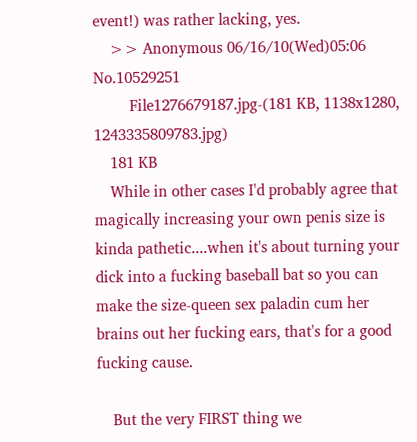event!) was rather lacking, yes.
    >> Anonymous 06/16/10(Wed)05:06 No.10529251
         File1276679187.jpg-(181 KB, 1138x1280, 1243335809783.jpg)
    181 KB
    While in other cases I'd probably agree that magically increasing your own penis size is kinda pathetic....when it's about turning your dick into a fucking baseball bat so you can make the size-queen sex paladin cum her brains out her fucking ears, that's for a good fucking cause.

    But the very FIRST thing we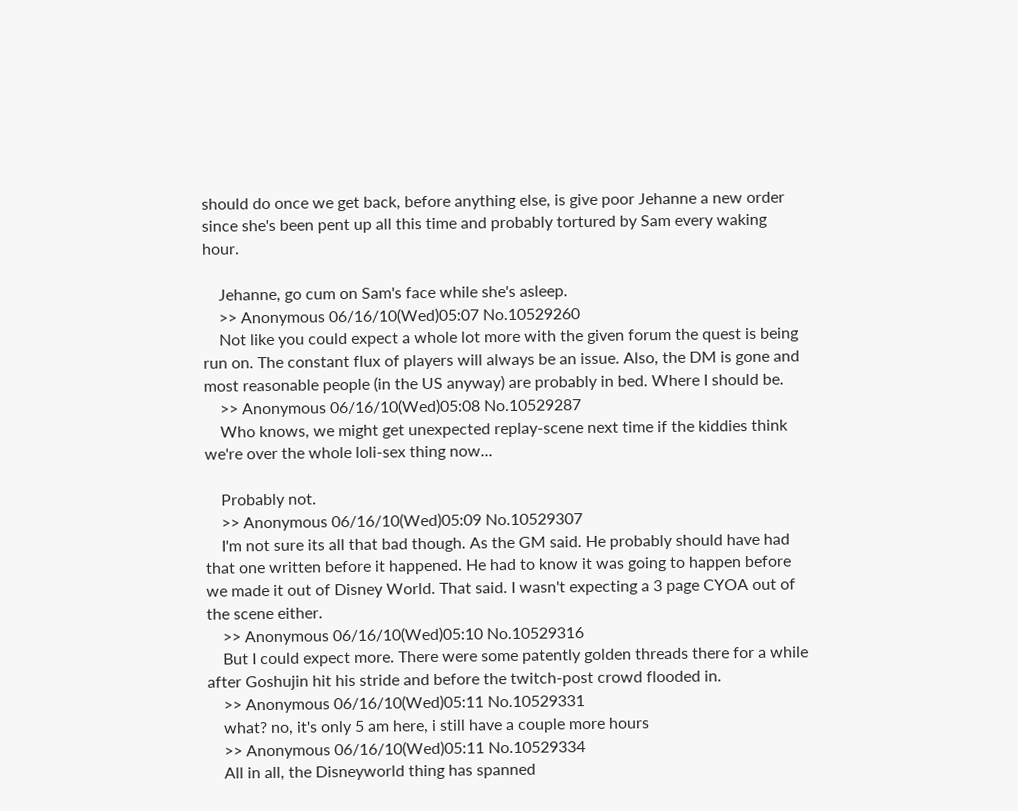should do once we get back, before anything else, is give poor Jehanne a new order since she's been pent up all this time and probably tortured by Sam every waking hour.

    Jehanne, go cum on Sam's face while she's asleep.
    >> Anonymous 06/16/10(Wed)05:07 No.10529260
    Not like you could expect a whole lot more with the given forum the quest is being run on. The constant flux of players will always be an issue. Also, the DM is gone and most reasonable people (in the US anyway) are probably in bed. Where I should be.
    >> Anonymous 06/16/10(Wed)05:08 No.10529287
    Who knows, we might get unexpected replay-scene next time if the kiddies think we're over the whole loli-sex thing now...

    Probably not.
    >> Anonymous 06/16/10(Wed)05:09 No.10529307
    I'm not sure its all that bad though. As the GM said. He probably should have had that one written before it happened. He had to know it was going to happen before we made it out of Disney World. That said. I wasn't expecting a 3 page CYOA out of the scene either.
    >> Anonymous 06/16/10(Wed)05:10 No.10529316
    But I could expect more. There were some patently golden threads there for a while after Goshujin hit his stride and before the twitch-post crowd flooded in.
    >> Anonymous 06/16/10(Wed)05:11 No.10529331
    what? no, it's only 5 am here, i still have a couple more hours
    >> Anonymous 06/16/10(Wed)05:11 No.10529334
    All in all, the Disneyworld thing has spanned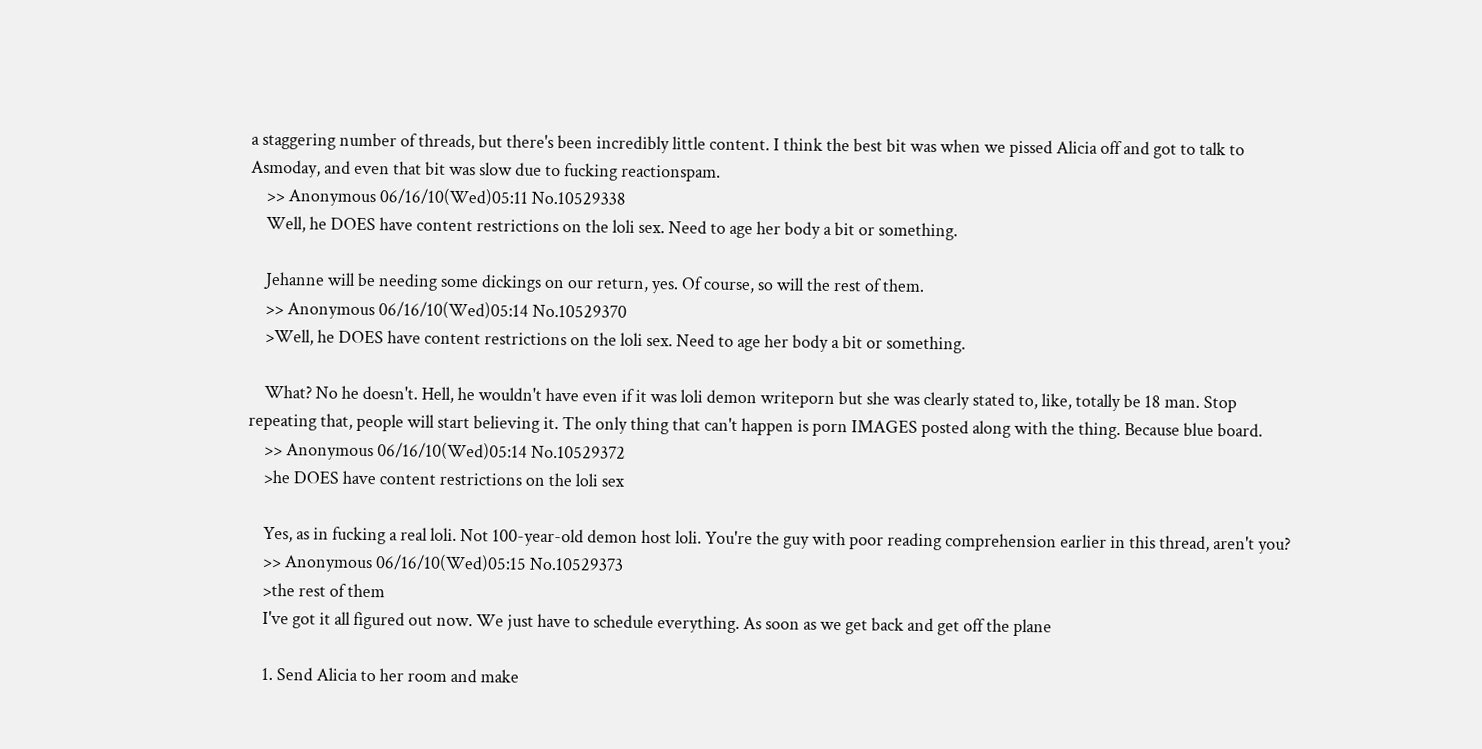a staggering number of threads, but there's been incredibly little content. I think the best bit was when we pissed Alicia off and got to talk to Asmoday, and even that bit was slow due to fucking reactionspam.
    >> Anonymous 06/16/10(Wed)05:11 No.10529338
    Well, he DOES have content restrictions on the loli sex. Need to age her body a bit or something.

    Jehanne will be needing some dickings on our return, yes. Of course, so will the rest of them.
    >> Anonymous 06/16/10(Wed)05:14 No.10529370
    >Well, he DOES have content restrictions on the loli sex. Need to age her body a bit or something.

    What? No he doesn't. Hell, he wouldn't have even if it was loli demon writeporn but she was clearly stated to, like, totally be 18 man. Stop repeating that, people will start believing it. The only thing that can't happen is porn IMAGES posted along with the thing. Because blue board.
    >> Anonymous 06/16/10(Wed)05:14 No.10529372
    >he DOES have content restrictions on the loli sex

    Yes, as in fucking a real loli. Not 100-year-old demon host loli. You're the guy with poor reading comprehension earlier in this thread, aren't you?
    >> Anonymous 06/16/10(Wed)05:15 No.10529373
    >the rest of them
    I've got it all figured out now. We just have to schedule everything. As soon as we get back and get off the plane

    1. Send Alicia to her room and make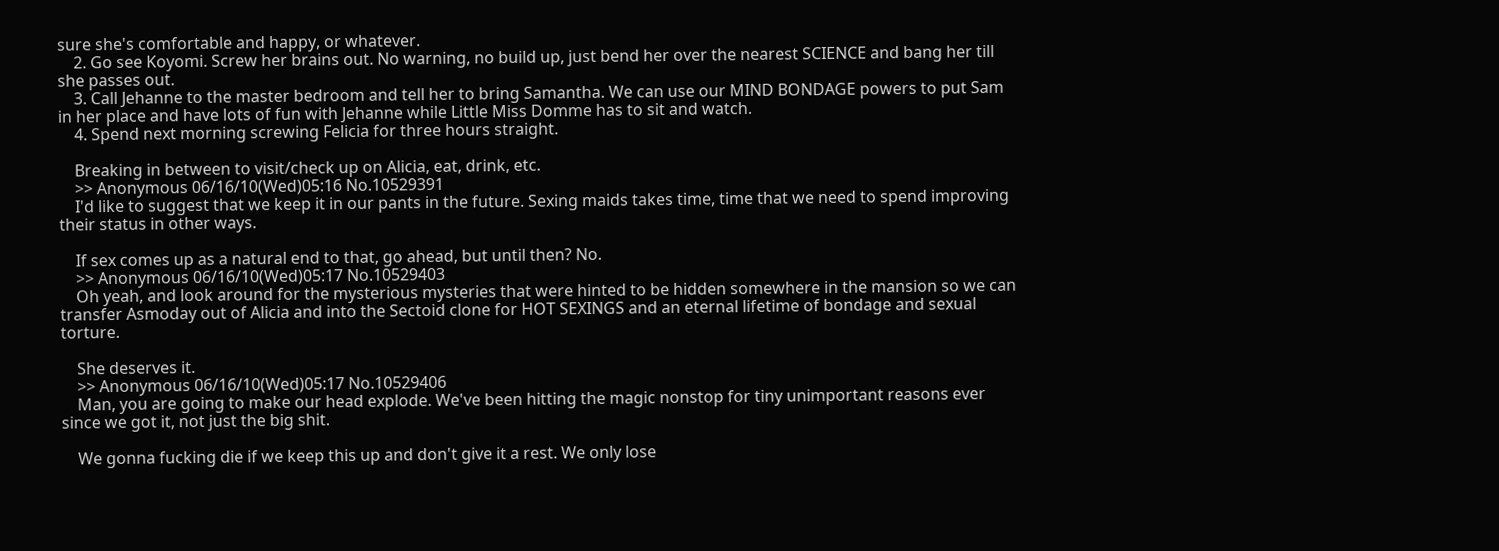sure she's comfortable and happy, or whatever.
    2. Go see Koyomi. Screw her brains out. No warning, no build up, just bend her over the nearest SCIENCE and bang her till she passes out.
    3. Call Jehanne to the master bedroom and tell her to bring Samantha. We can use our MIND BONDAGE powers to put Sam in her place and have lots of fun with Jehanne while Little Miss Domme has to sit and watch.
    4. Spend next morning screwing Felicia for three hours straight.

    Breaking in between to visit/check up on Alicia, eat, drink, etc.
    >> Anonymous 06/16/10(Wed)05:16 No.10529391
    I'd like to suggest that we keep it in our pants in the future. Sexing maids takes time, time that we need to spend improving their status in other ways.

    If sex comes up as a natural end to that, go ahead, but until then? No.
    >> Anonymous 06/16/10(Wed)05:17 No.10529403
    Oh yeah, and look around for the mysterious mysteries that were hinted to be hidden somewhere in the mansion so we can transfer Asmoday out of Alicia and into the Sectoid clone for HOT SEXINGS and an eternal lifetime of bondage and sexual torture.

    She deserves it.
    >> Anonymous 06/16/10(Wed)05:17 No.10529406
    Man, you are going to make our head explode. We've been hitting the magic nonstop for tiny unimportant reasons ever since we got it, not just the big shit.

    We gonna fucking die if we keep this up and don't give it a rest. We only lose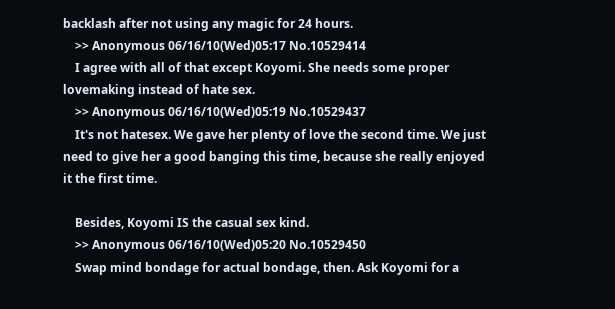backlash after not using any magic for 24 hours.
    >> Anonymous 06/16/10(Wed)05:17 No.10529414
    I agree with all of that except Koyomi. She needs some proper lovemaking instead of hate sex.
    >> Anonymous 06/16/10(Wed)05:19 No.10529437
    It's not hatesex. We gave her plenty of love the second time. We just need to give her a good banging this time, because she really enjoyed it the first time.

    Besides, Koyomi IS the casual sex kind.
    >> Anonymous 06/16/10(Wed)05:20 No.10529450
    Swap mind bondage for actual bondage, then. Ask Koyomi for a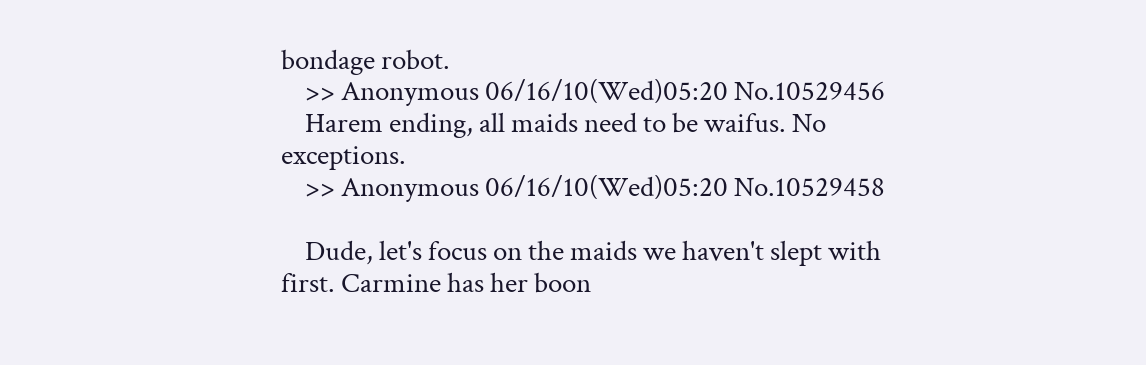bondage robot.
    >> Anonymous 06/16/10(Wed)05:20 No.10529456
    Harem ending, all maids need to be waifus. No exceptions.
    >> Anonymous 06/16/10(Wed)05:20 No.10529458

    Dude, let's focus on the maids we haven't slept with first. Carmine has her boon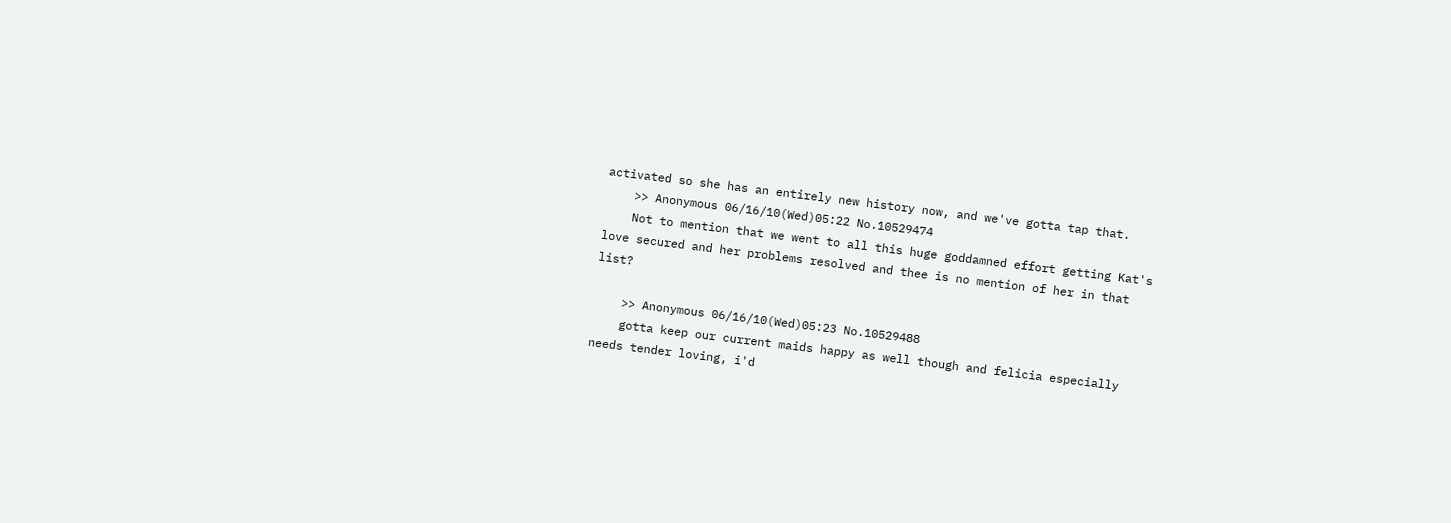activated so she has an entirely new history now, and we've gotta tap that.
    >> Anonymous 06/16/10(Wed)05:22 No.10529474
    Not to mention that we went to all this huge goddamned effort getting Kat's love secured and her problems resolved and thee is no mention of her in that list?

    >> Anonymous 06/16/10(Wed)05:23 No.10529488
    gotta keep our current maids happy as well though and felicia especially needs tender loving, i'd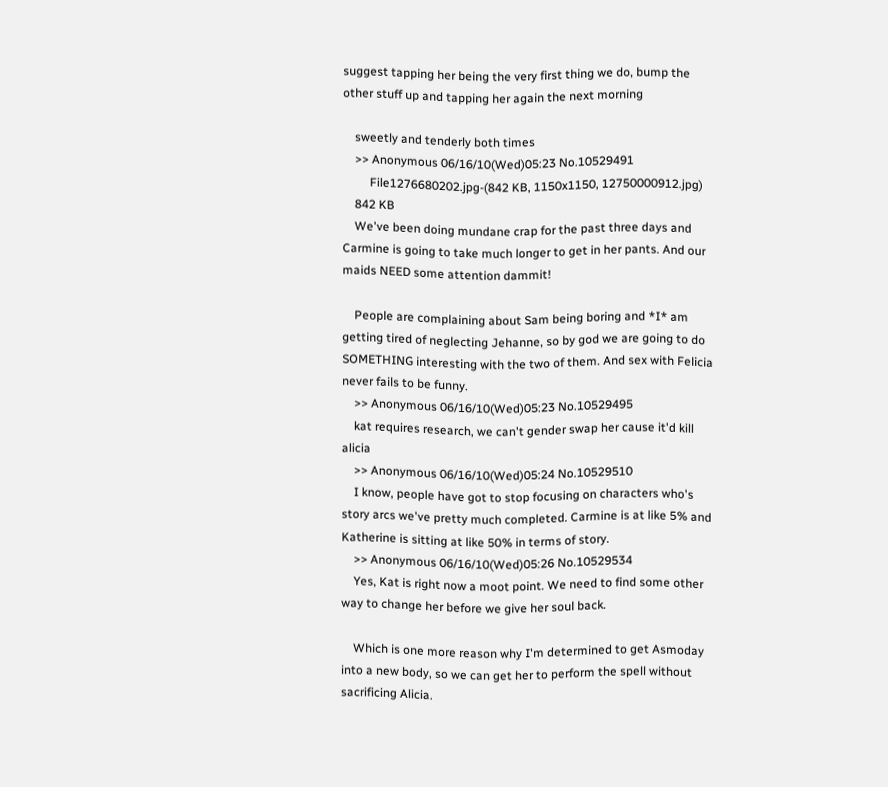suggest tapping her being the very first thing we do, bump the other stuff up and tapping her again the next morning

    sweetly and tenderly both times
    >> Anonymous 06/16/10(Wed)05:23 No.10529491
         File1276680202.jpg-(842 KB, 1150x1150, 12750000912.jpg)
    842 KB
    We've been doing mundane crap for the past three days and Carmine is going to take much longer to get in her pants. And our maids NEED some attention dammit!

    People are complaining about Sam being boring and *I* am getting tired of neglecting Jehanne, so by god we are going to do SOMETHING interesting with the two of them. And sex with Felicia never fails to be funny.
    >> Anonymous 06/16/10(Wed)05:23 No.10529495
    kat requires research, we can't gender swap her cause it'd kill alicia
    >> Anonymous 06/16/10(Wed)05:24 No.10529510
    I know, people have got to stop focusing on characters who's story arcs we've pretty much completed. Carmine is at like 5% and Katherine is sitting at like 50% in terms of story.
    >> Anonymous 06/16/10(Wed)05:26 No.10529534
    Yes, Kat is right now a moot point. We need to find some other way to change her before we give her soul back.

    Which is one more reason why I'm determined to get Asmoday into a new body, so we can get her to perform the spell without sacrificing Alicia.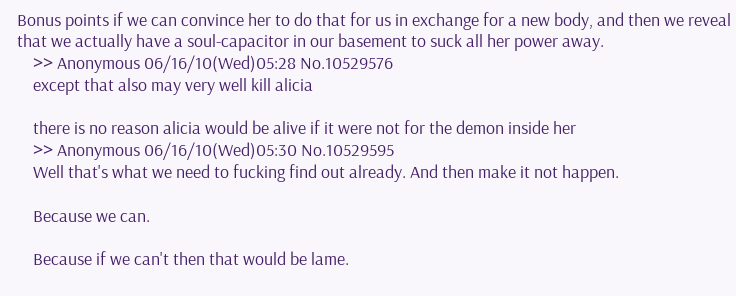Bonus points if we can convince her to do that for us in exchange for a new body, and then we reveal that we actually have a soul-capacitor in our basement to suck all her power away.
    >> Anonymous 06/16/10(Wed)05:28 No.10529576
    except that also may very well kill alicia

    there is no reason alicia would be alive if it were not for the demon inside her
    >> Anonymous 06/16/10(Wed)05:30 No.10529595
    Well that's what we need to fucking find out already. And then make it not happen.

    Because we can.

    Because if we can't then that would be lame.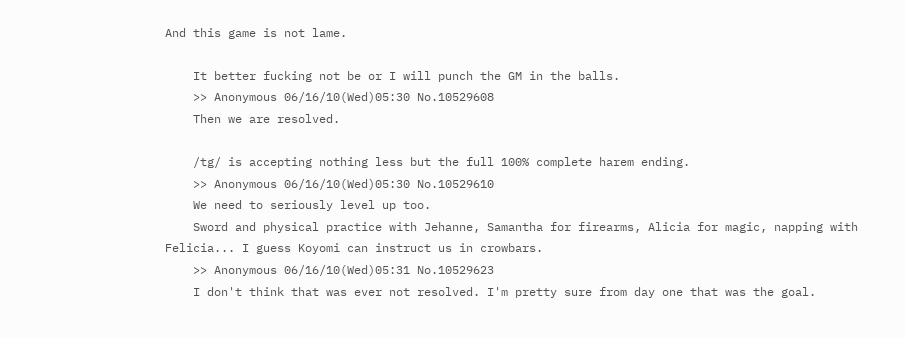And this game is not lame.

    It better fucking not be or I will punch the GM in the balls.
    >> Anonymous 06/16/10(Wed)05:30 No.10529608
    Then we are resolved.

    /tg/ is accepting nothing less but the full 100% complete harem ending.
    >> Anonymous 06/16/10(Wed)05:30 No.10529610
    We need to seriously level up too.
    Sword and physical practice with Jehanne, Samantha for firearms, Alicia for magic, napping with Felicia... I guess Koyomi can instruct us in crowbars.
    >> Anonymous 06/16/10(Wed)05:31 No.10529623
    I don't think that was ever not resolved. I'm pretty sure from day one that was the goal.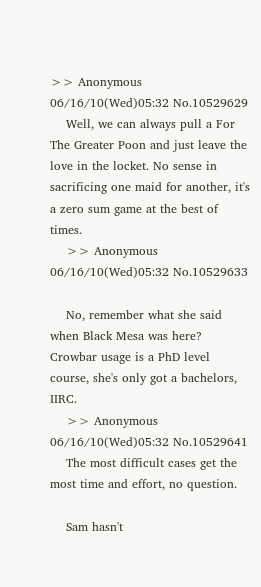>> Anonymous 06/16/10(Wed)05:32 No.10529629
    Well, we can always pull a For The Greater Poon and just leave the love in the locket. No sense in sacrificing one maid for another, it's a zero sum game at the best of times.
    >> Anonymous 06/16/10(Wed)05:32 No.10529633

    No, remember what she said when Black Mesa was here? Crowbar usage is a PhD level course, she's only got a bachelors, IIRC.
    >> Anonymous 06/16/10(Wed)05:32 No.10529641
    The most difficult cases get the most time and effort, no question.

    Sam hasn't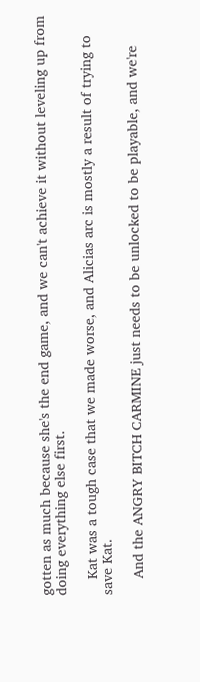gotten as much because she's the end game, and we can't achieve it without leveling up from doing everything else first.

    Kat was a tough case that we made worse, and Alicias arc is mostly a result of trying to save Kat.

    And the ANGRY BITCH CARMINE just needs to be unlocked to be playable, and we're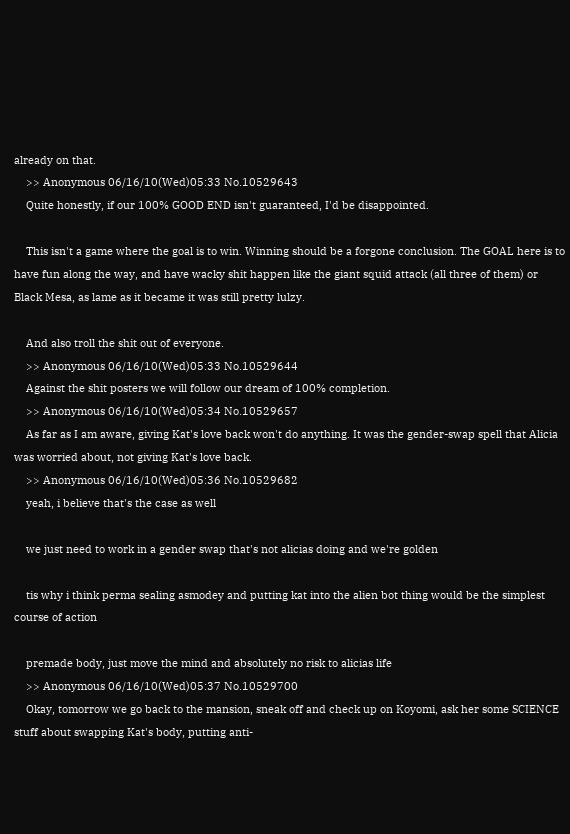already on that.
    >> Anonymous 06/16/10(Wed)05:33 No.10529643
    Quite honestly, if our 100% GOOD END isn't guaranteed, I'd be disappointed.

    This isn't a game where the goal is to win. Winning should be a forgone conclusion. The GOAL here is to have fun along the way, and have wacky shit happen like the giant squid attack (all three of them) or Black Mesa, as lame as it became it was still pretty lulzy.

    And also troll the shit out of everyone.
    >> Anonymous 06/16/10(Wed)05:33 No.10529644
    Against the shit posters we will follow our dream of 100% completion.
    >> Anonymous 06/16/10(Wed)05:34 No.10529657
    As far as I am aware, giving Kat's love back won't do anything. It was the gender-swap spell that Alicia was worried about, not giving Kat's love back.
    >> Anonymous 06/16/10(Wed)05:36 No.10529682
    yeah, i believe that's the case as well

    we just need to work in a gender swap that's not alicias doing and we're golden

    tis why i think perma sealing asmodey and putting kat into the alien bot thing would be the simplest course of action

    premade body, just move the mind and absolutely no risk to alicias life
    >> Anonymous 06/16/10(Wed)05:37 No.10529700
    Okay, tomorrow we go back to the mansion, sneak off and check up on Koyomi, ask her some SCIENCE stuff about swapping Kat's body, putting anti-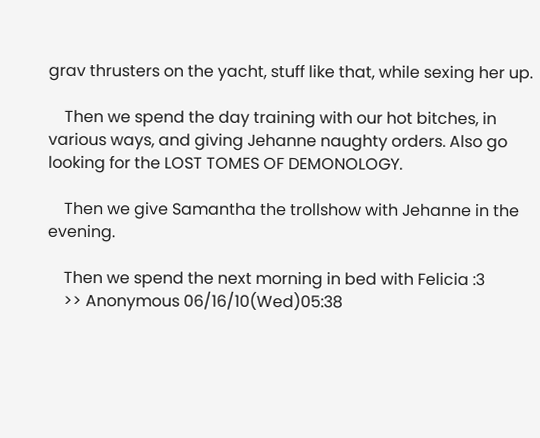grav thrusters on the yacht, stuff like that, while sexing her up.

    Then we spend the day training with our hot bitches, in various ways, and giving Jehanne naughty orders. Also go looking for the LOST TOMES OF DEMONOLOGY.

    Then we give Samantha the trollshow with Jehanne in the evening.

    Then we spend the next morning in bed with Felicia :3
    >> Anonymous 06/16/10(Wed)05:38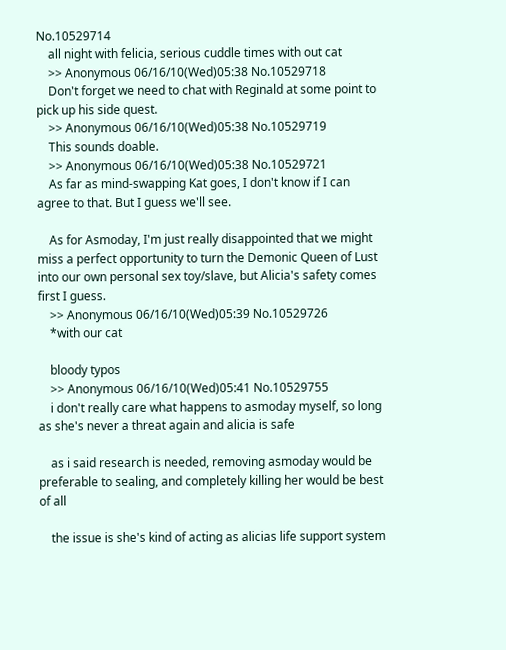No.10529714
    all night with felicia, serious cuddle times with out cat
    >> Anonymous 06/16/10(Wed)05:38 No.10529718
    Don't forget we need to chat with Reginald at some point to pick up his side quest.
    >> Anonymous 06/16/10(Wed)05:38 No.10529719
    This sounds doable.
    >> Anonymous 06/16/10(Wed)05:38 No.10529721
    As far as mind-swapping Kat goes, I don't know if I can agree to that. But I guess we'll see.

    As for Asmoday, I'm just really disappointed that we might miss a perfect opportunity to turn the Demonic Queen of Lust into our own personal sex toy/slave, but Alicia's safety comes first I guess.
    >> Anonymous 06/16/10(Wed)05:39 No.10529726
    *with our cat

    bloody typos
    >> Anonymous 06/16/10(Wed)05:41 No.10529755
    i don't really care what happens to asmoday myself, so long as she's never a threat again and alicia is safe

    as i said research is needed, removing asmoday would be preferable to sealing, and completely killing her would be best of all

    the issue is she's kind of acting as alicias life support system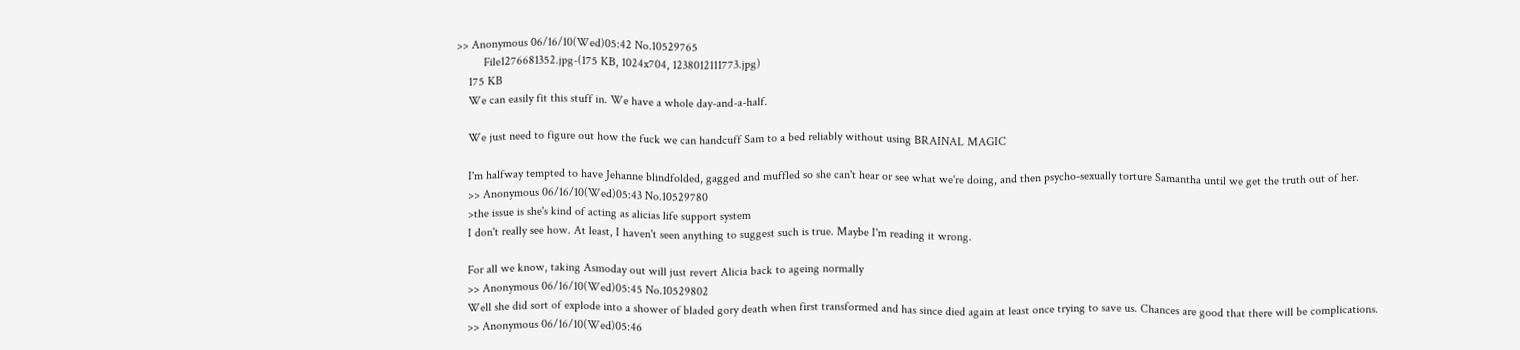>> Anonymous 06/16/10(Wed)05:42 No.10529765
         File1276681352.jpg-(175 KB, 1024x704, 1238012111773.jpg)
    175 KB
    We can easily fit this stuff in. We have a whole day-and-a-half.

    We just need to figure out how the fuck we can handcuff Sam to a bed reliably without using BRAINAL MAGIC

    I'm halfway tempted to have Jehanne blindfolded, gagged and muffled so she can't hear or see what we're doing, and then psycho-sexually torture Samantha until we get the truth out of her.
    >> Anonymous 06/16/10(Wed)05:43 No.10529780
    >the issue is she's kind of acting as alicias life support system
    I don't really see how. At least, I haven't seen anything to suggest such is true. Maybe I'm reading it wrong.

    For all we know, taking Asmoday out will just revert Alicia back to ageing normally
    >> Anonymous 06/16/10(Wed)05:45 No.10529802
    Well she did sort of explode into a shower of bladed gory death when first transformed and has since died again at least once trying to save us. Chances are good that there will be complications.
    >> Anonymous 06/16/10(Wed)05:46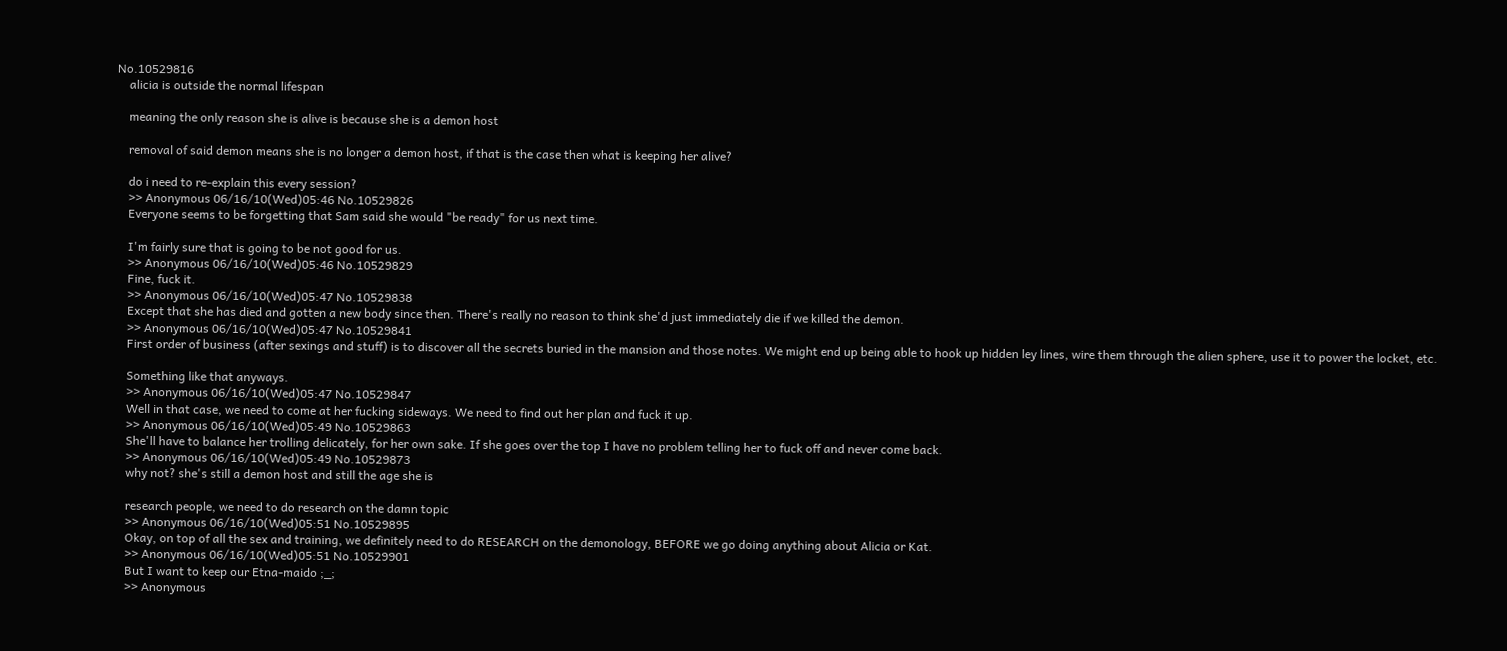No.10529816
    alicia is outside the normal lifespan

    meaning the only reason she is alive is because she is a demon host

    removal of said demon means she is no longer a demon host, if that is the case then what is keeping her alive?

    do i need to re-explain this every session?
    >> Anonymous 06/16/10(Wed)05:46 No.10529826
    Everyone seems to be forgetting that Sam said she would "be ready" for us next time.

    I'm fairly sure that is going to be not good for us.
    >> Anonymous 06/16/10(Wed)05:46 No.10529829
    Fine, fuck it.
    >> Anonymous 06/16/10(Wed)05:47 No.10529838
    Except that she has died and gotten a new body since then. There's really no reason to think she'd just immediately die if we killed the demon.
    >> Anonymous 06/16/10(Wed)05:47 No.10529841
    First order of business (after sexings and stuff) is to discover all the secrets buried in the mansion and those notes. We might end up being able to hook up hidden ley lines, wire them through the alien sphere, use it to power the locket, etc.

    Something like that anyways.
    >> Anonymous 06/16/10(Wed)05:47 No.10529847
    Well in that case, we need to come at her fucking sideways. We need to find out her plan and fuck it up.
    >> Anonymous 06/16/10(Wed)05:49 No.10529863
    She'll have to balance her trolling delicately, for her own sake. If she goes over the top I have no problem telling her to fuck off and never come back.
    >> Anonymous 06/16/10(Wed)05:49 No.10529873
    why not? she's still a demon host and still the age she is

    research people, we need to do research on the damn topic
    >> Anonymous 06/16/10(Wed)05:51 No.10529895
    Okay, on top of all the sex and training, we definitely need to do RESEARCH on the demonology, BEFORE we go doing anything about Alicia or Kat.
    >> Anonymous 06/16/10(Wed)05:51 No.10529901
    But I want to keep our Etna-maido ;_;
    >> Anonymous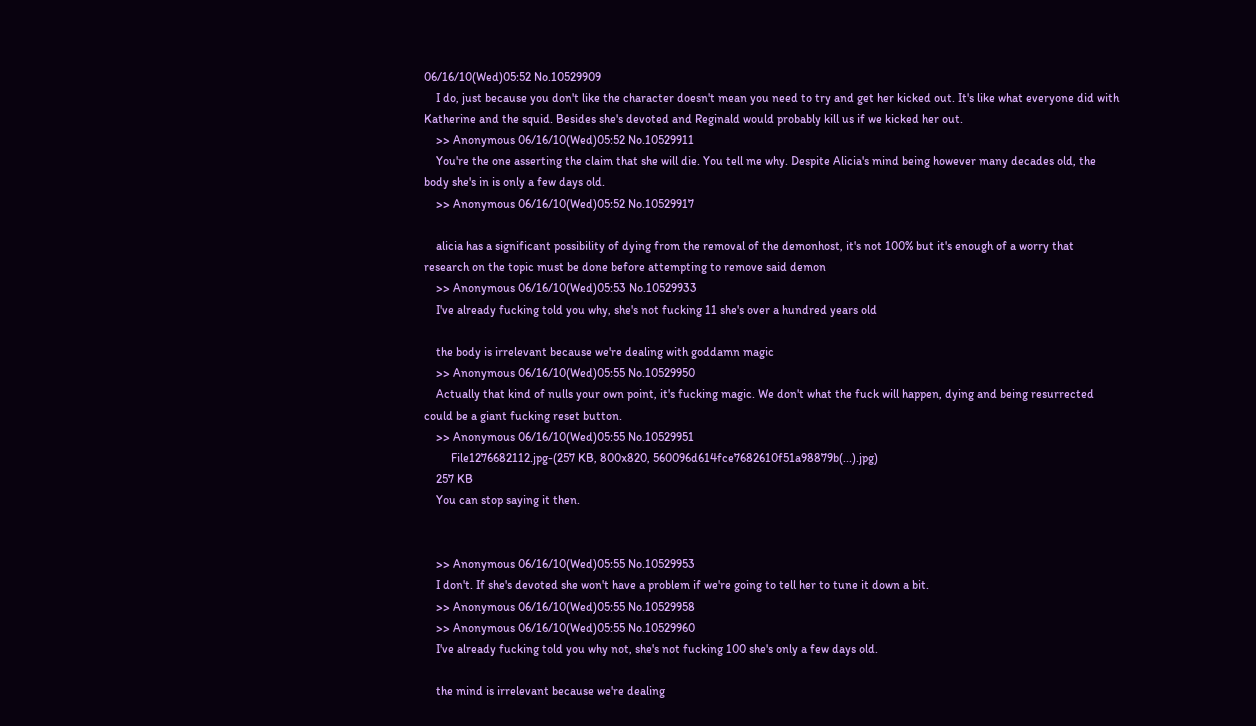06/16/10(Wed)05:52 No.10529909
    I do, just because you don't like the character doesn't mean you need to try and get her kicked out. It's like what everyone did with Katherine and the squid. Besides she's devoted and Reginald would probably kill us if we kicked her out.
    >> Anonymous 06/16/10(Wed)05:52 No.10529911
    You're the one asserting the claim that she will die. You tell me why. Despite Alicia's mind being however many decades old, the body she's in is only a few days old.
    >> Anonymous 06/16/10(Wed)05:52 No.10529917

    alicia has a significant possibility of dying from the removal of the demonhost, it's not 100% but it's enough of a worry that research on the topic must be done before attempting to remove said demon
    >> Anonymous 06/16/10(Wed)05:53 No.10529933
    I've already fucking told you why, she's not fucking 11 she's over a hundred years old

    the body is irrelevant because we're dealing with goddamn magic
    >> Anonymous 06/16/10(Wed)05:55 No.10529950
    Actually that kind of nulls your own point, it's fucking magic. We don't what the fuck will happen, dying and being resurrected could be a giant fucking reset button.
    >> Anonymous 06/16/10(Wed)05:55 No.10529951
         File1276682112.jpg-(257 KB, 800x820, 560096d614fce7682610f51a98879b(...).jpg)
    257 KB
    You can stop saying it then.


    >> Anonymous 06/16/10(Wed)05:55 No.10529953
    I don't. If she's devoted she won't have a problem if we're going to tell her to tune it down a bit.
    >> Anonymous 06/16/10(Wed)05:55 No.10529958
    >> Anonymous 06/16/10(Wed)05:55 No.10529960
    I've already fucking told you why not, she's not fucking 100 she's only a few days old.

    the mind is irrelevant because we're dealing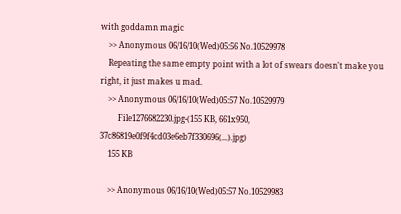with goddamn magic
    >> Anonymous 06/16/10(Wed)05:56 No.10529978
    Repeating the same empty point with a lot of swears doesn't make you right, it just makes u mad.
    >> Anonymous 06/16/10(Wed)05:57 No.10529979
         File1276682230.jpg-(155 KB, 661x950, 37c86819e0f9f4cd03e6eb7f330696(...).jpg)
    155 KB

    >> Anonymous 06/16/10(Wed)05:57 No.10529983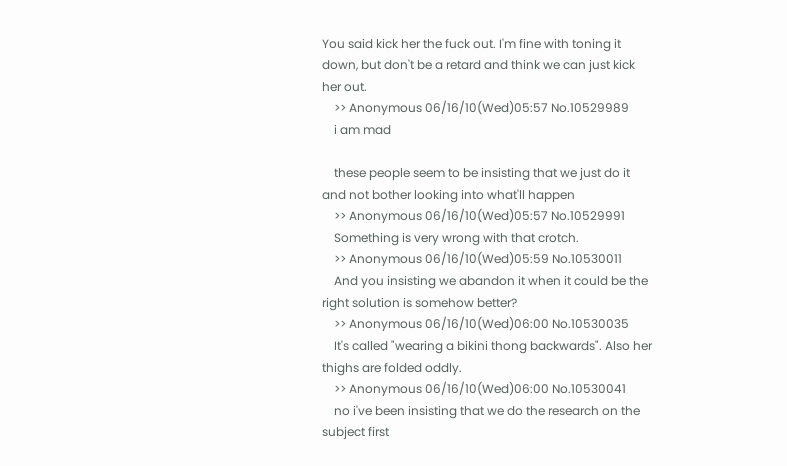You said kick her the fuck out. I'm fine with toning it down, but don't be a retard and think we can just kick her out.
    >> Anonymous 06/16/10(Wed)05:57 No.10529989
    i am mad

    these people seem to be insisting that we just do it and not bother looking into what'll happen
    >> Anonymous 06/16/10(Wed)05:57 No.10529991
    Something is very wrong with that crotch.
    >> Anonymous 06/16/10(Wed)05:59 No.10530011
    And you insisting we abandon it when it could be the right solution is somehow better?
    >> Anonymous 06/16/10(Wed)06:00 No.10530035
    It's called "wearing a bikini thong backwards". Also her thighs are folded oddly.
    >> Anonymous 06/16/10(Wed)06:00 No.10530041
    no i've been insisting that we do the research on the subject first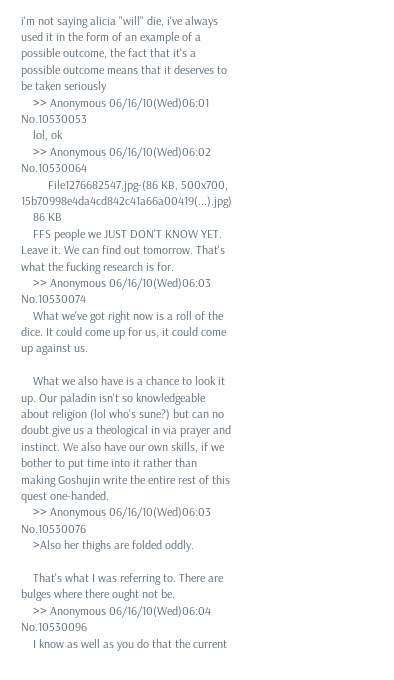i'm not saying alicia "will" die, i've always used it in the form of an example of a possible outcome, the fact that it's a possible outcome means that it deserves to be taken seriously
    >> Anonymous 06/16/10(Wed)06:01 No.10530053
    lol, ok
    >> Anonymous 06/16/10(Wed)06:02 No.10530064
         File1276682547.jpg-(86 KB, 500x700, 15b70998e4da4cd842c41a66a00419(...).jpg)
    86 KB
    FFS people we JUST DON'T KNOW YET. Leave it. We can find out tomorrow. That's what the fucking research is for.
    >> Anonymous 06/16/10(Wed)06:03 No.10530074
    What we've got right now is a roll of the dice. It could come up for us, it could come up against us.

    What we also have is a chance to look it up. Our paladin isn't so knowledgeable about religion (lol who's sune?) but can no doubt give us a theological in via prayer and instinct. We also have our own skills, if we bother to put time into it rather than making Goshujin write the entire rest of this quest one-handed.
    >> Anonymous 06/16/10(Wed)06:03 No.10530076
    >Also her thighs are folded oddly.

    That's what I was referring to. There are bulges where there ought not be.
    >> Anonymous 06/16/10(Wed)06:04 No.10530096
    I know as well as you do that the current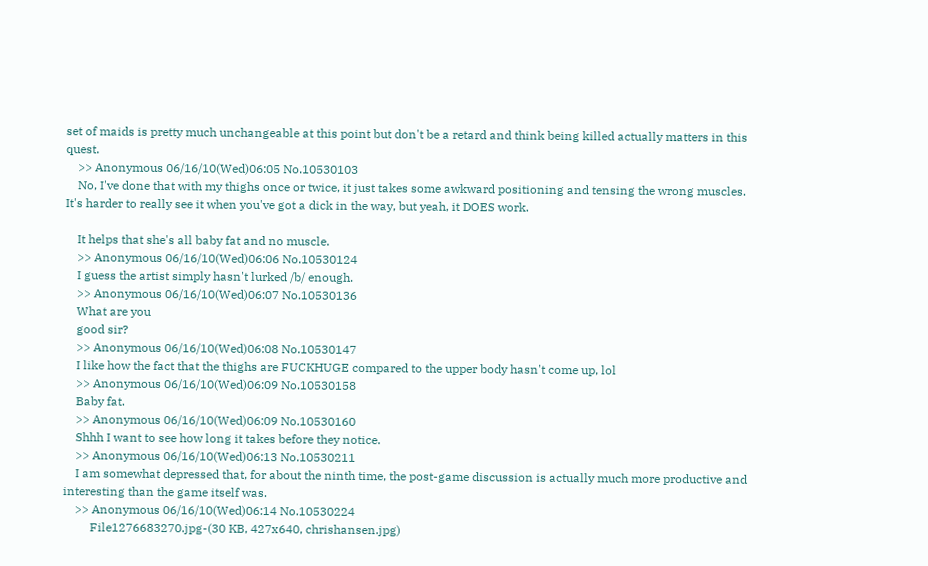set of maids is pretty much unchangeable at this point but don't be a retard and think being killed actually matters in this quest.
    >> Anonymous 06/16/10(Wed)06:05 No.10530103
    No, I've done that with my thighs once or twice, it just takes some awkward positioning and tensing the wrong muscles. It's harder to really see it when you've got a dick in the way, but yeah, it DOES work.

    It helps that she's all baby fat and no muscle.
    >> Anonymous 06/16/10(Wed)06:06 No.10530124
    I guess the artist simply hasn't lurked /b/ enough.
    >> Anonymous 06/16/10(Wed)06:07 No.10530136
    What are you
    good sir?
    >> Anonymous 06/16/10(Wed)06:08 No.10530147
    I like how the fact that the thighs are FUCKHUGE compared to the upper body hasn't come up, lol
    >> Anonymous 06/16/10(Wed)06:09 No.10530158
    Baby fat.
    >> Anonymous 06/16/10(Wed)06:09 No.10530160
    Shhh I want to see how long it takes before they notice.
    >> Anonymous 06/16/10(Wed)06:13 No.10530211
    I am somewhat depressed that, for about the ninth time, the post-game discussion is actually much more productive and interesting than the game itself was.
    >> Anonymous 06/16/10(Wed)06:14 No.10530224
         File1276683270.jpg-(30 KB, 427x640, chrishansen.jpg)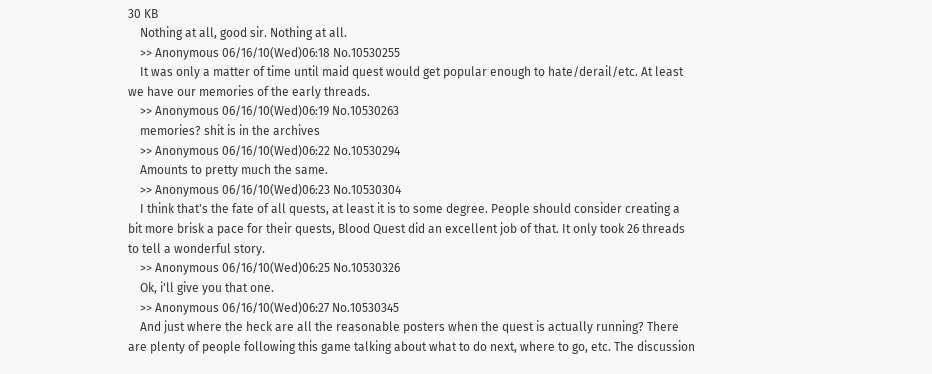30 KB
    Nothing at all, good sir. Nothing at all.
    >> Anonymous 06/16/10(Wed)06:18 No.10530255
    It was only a matter of time until maid quest would get popular enough to hate/derail/etc. At least we have our memories of the early threads.
    >> Anonymous 06/16/10(Wed)06:19 No.10530263
    memories? shit is in the archives
    >> Anonymous 06/16/10(Wed)06:22 No.10530294
    Amounts to pretty much the same.
    >> Anonymous 06/16/10(Wed)06:23 No.10530304
    I think that's the fate of all quests, at least it is to some degree. People should consider creating a bit more brisk a pace for their quests, Blood Quest did an excellent job of that. It only took 26 threads to tell a wonderful story.
    >> Anonymous 06/16/10(Wed)06:25 No.10530326
    Ok, i'll give you that one.
    >> Anonymous 06/16/10(Wed)06:27 No.10530345
    And just where the heck are all the reasonable posters when the quest is actually running? There are plenty of people following this game talking about what to do next, where to go, etc. The discussion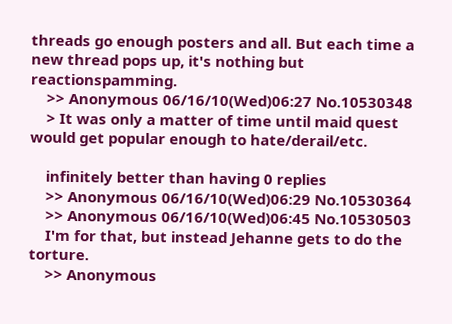threads go enough posters and all. But each time a new thread pops up, it's nothing but reactionspamming.
    >> Anonymous 06/16/10(Wed)06:27 No.10530348
    > It was only a matter of time until maid quest would get popular enough to hate/derail/etc.

    infinitely better than having 0 replies
    >> Anonymous 06/16/10(Wed)06:29 No.10530364
    >> Anonymous 06/16/10(Wed)06:45 No.10530503
    I'm for that, but instead Jehanne gets to do the torture.
    >> Anonymous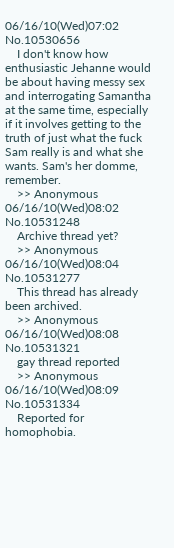06/16/10(Wed)07:02 No.10530656
    I don't know how enthusiastic Jehanne would be about having messy sex and interrogating Samantha at the same time, especially if it involves getting to the truth of just what the fuck Sam really is and what she wants. Sam's her domme, remember.
    >> Anonymous 06/16/10(Wed)08:02 No.10531248
    Archive thread yet?
    >> Anonymous 06/16/10(Wed)08:04 No.10531277
    This thread has already been archived.
    >> Anonymous 06/16/10(Wed)08:08 No.10531321
    gay thread reported
    >> Anonymous 06/16/10(Wed)08:09 No.10531334
    Reported for homophobia.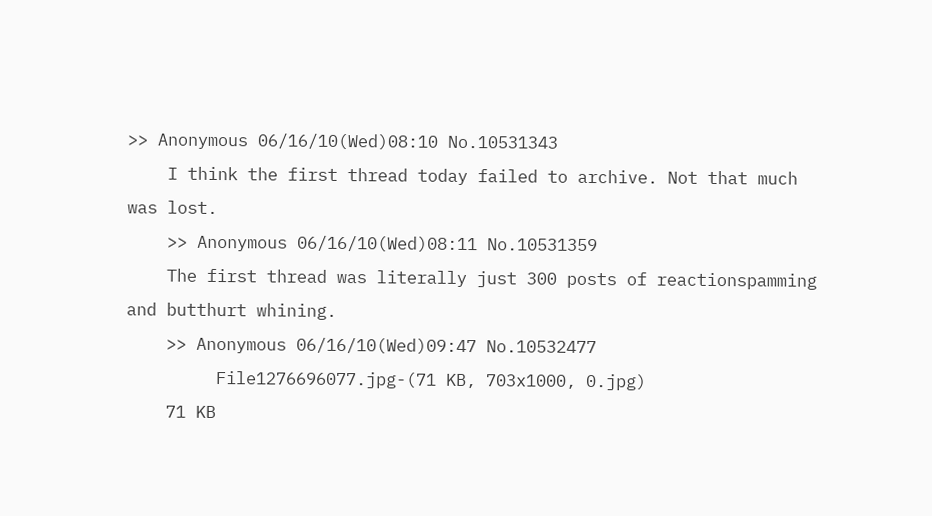>> Anonymous 06/16/10(Wed)08:10 No.10531343
    I think the first thread today failed to archive. Not that much was lost.
    >> Anonymous 06/16/10(Wed)08:11 No.10531359
    The first thread was literally just 300 posts of reactionspamming and butthurt whining.
    >> Anonymous 06/16/10(Wed)09:47 No.10532477
         File1276696077.jpg-(71 KB, 703x1000, 0.jpg)
    71 KB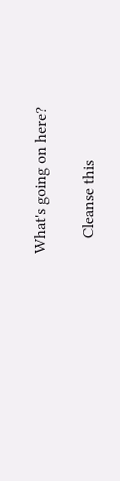What's going on here?

    Cleanse this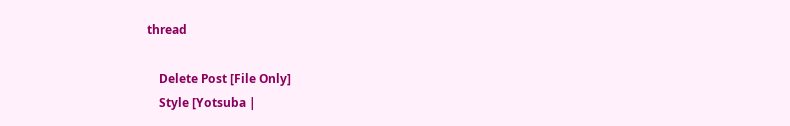thread

    Delete Post [File Only]
    Style [Yotsuba |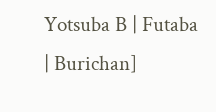Yotsuba B | Futaba | Burichan]